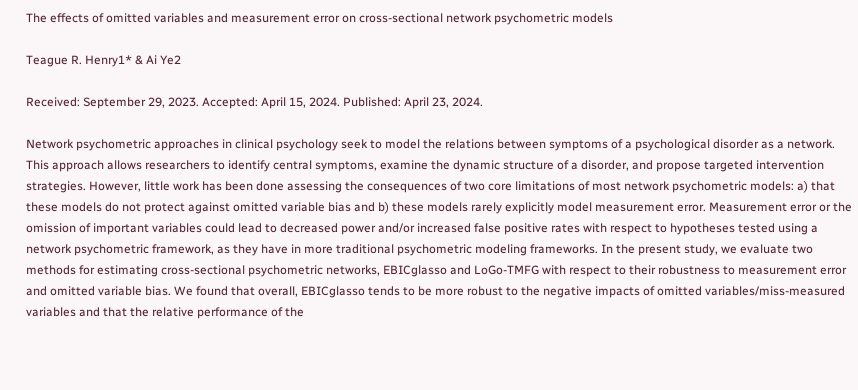The effects of omitted variables and measurement error on cross-sectional network psychometric models

Teague R. Henry1* & Ai Ye2

Received: September 29, 2023. Accepted: April 15, 2024. Published: April 23, 2024.

Network psychometric approaches in clinical psychology seek to model the relations between symptoms of a psychological disorder as a network. This approach allows researchers to identify central symptoms, examine the dynamic structure of a disorder, and propose targeted intervention strategies. However, little work has been done assessing the consequences of two core limitations of most network psychometric models: a) that these models do not protect against omitted variable bias and b) these models rarely explicitly model measurement error. Measurement error or the omission of important variables could lead to decreased power and/or increased false positive rates with respect to hypotheses tested using a network psychometric framework, as they have in more traditional psychometric modeling frameworks. In the present study, we evaluate two methods for estimating cross-sectional psychometric networks, EBICglasso and LoGo-TMFG with respect to their robustness to measurement error and omitted variable bias. We found that overall, EBICglasso tends to be more robust to the negative impacts of omitted variables/miss-measured variables and that the relative performance of the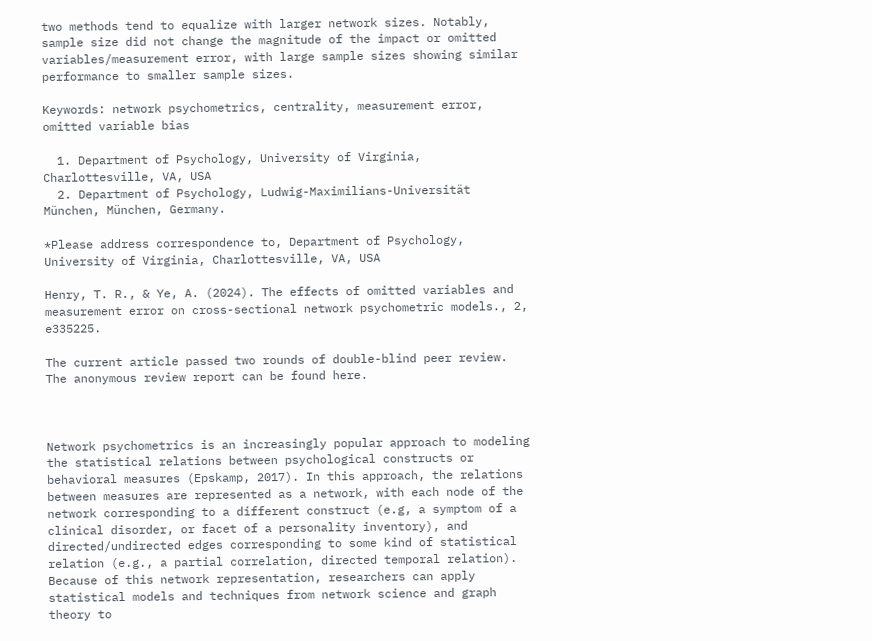two methods tend to equalize with larger network sizes. Notably, sample size did not change the magnitude of the impact or omitted variables/measurement error, with large sample sizes showing similar performance to smaller sample sizes.

Keywords: network psychometrics, centrality, measurement error, omitted variable bias

  1. Department of Psychology, University of Virginia, Charlottesville, VA, USA
  2. Department of Psychology, Ludwig-Maximilians-Universität München, München, Germany.

*Please address correspondence to, Department of Psychology, University of Virginia, Charlottesville, VA, USA

Henry, T. R., & Ye, A. (2024). The effects of omitted variables and measurement error on cross-sectional network psychometric models., 2, e335225.

The current article passed two rounds of double-blind peer review. The anonymous review report can be found here.



Network psychometrics is an increasingly popular approach to modeling the statistical relations between psychological constructs or behavioral measures (Epskamp, 2017). In this approach, the relations between measures are represented as a network, with each node of the network corresponding to a different construct (e.g, a symptom of a clinical disorder, or facet of a personality inventory), and directed/undirected edges corresponding to some kind of statistical relation (e.g., a partial correlation, directed temporal relation). Because of this network representation, researchers can apply statistical models and techniques from network science and graph theory to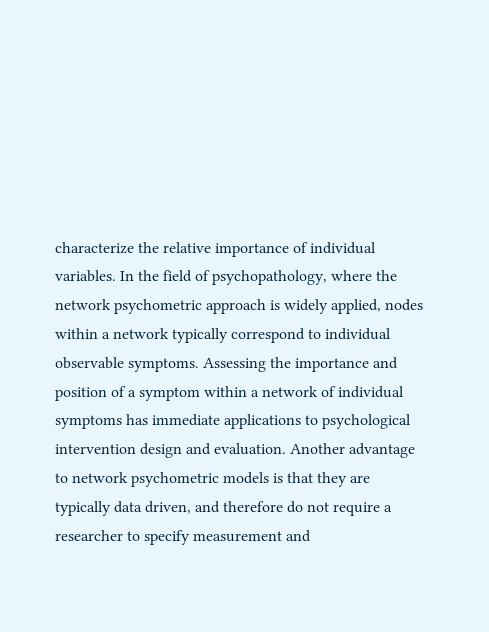characterize the relative importance of individual variables. In the field of psychopathology, where the network psychometric approach is widely applied, nodes within a network typically correspond to individual observable symptoms. Assessing the importance and position of a symptom within a network of individual symptoms has immediate applications to psychological intervention design and evaluation. Another advantage to network psychometric models is that they are typically data driven, and therefore do not require a researcher to specify measurement and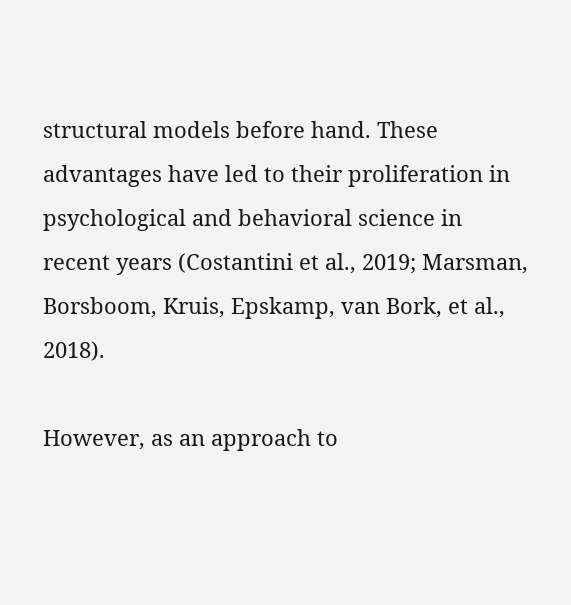structural models before hand. These advantages have led to their proliferation in psychological and behavioral science in recent years (Costantini et al., 2019; Marsman, Borsboom, Kruis, Epskamp, van Bork, et al., 2018).

However, as an approach to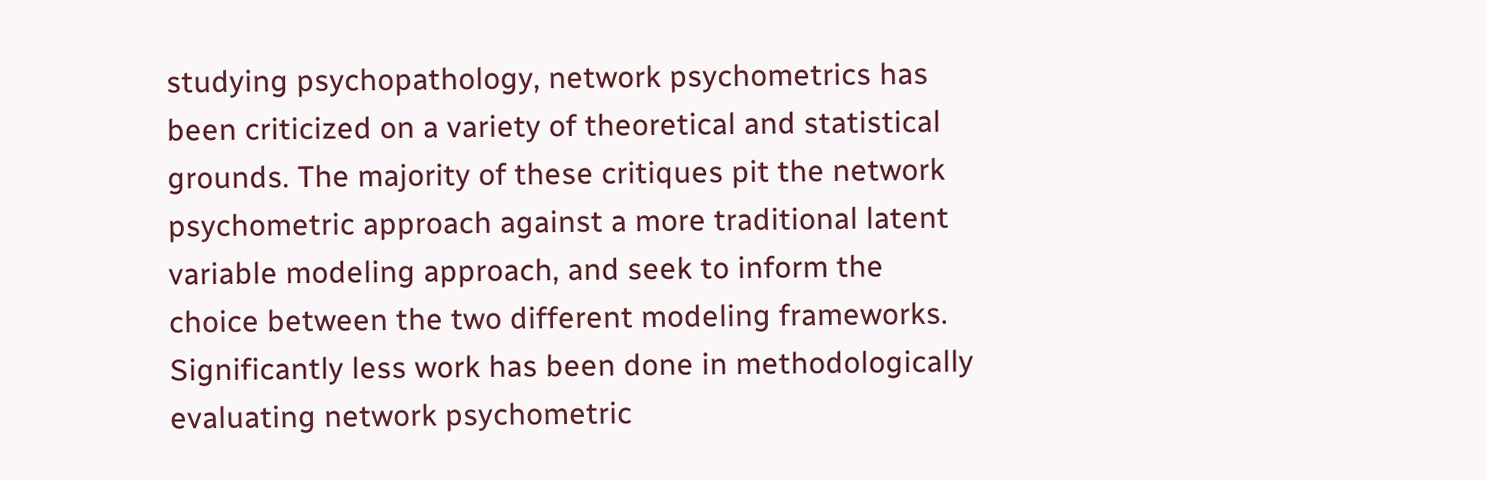studying psychopathology, network psychometrics has been criticized on a variety of theoretical and statistical grounds. The majority of these critiques pit the network psychometric approach against a more traditional latent variable modeling approach, and seek to inform the choice between the two different modeling frameworks. Significantly less work has been done in methodologically evaluating network psychometric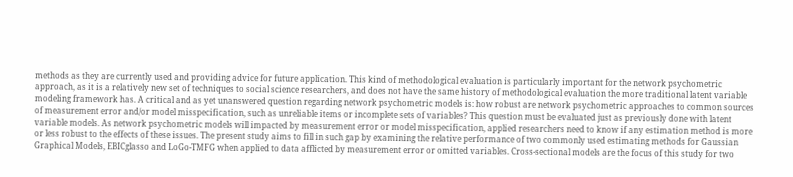methods as they are currently used and providing advice for future application. This kind of methodological evaluation is particularly important for the network psychometric approach, as it is a relatively new set of techniques to social science researchers, and does not have the same history of methodological evaluation the more traditional latent variable modeling framework has. A critical and as yet unanswered question regarding network psychometric models is: how robust are network psychometric approaches to common sources of measurement error and/or model misspecification, such as unreliable items or incomplete sets of variables? This question must be evaluated just as previously done with latent variable models. As network psychometric models will impacted by measurement error or model misspecification, applied researchers need to know if any estimation method is more or less robust to the effects of these issues. The present study aims to fill in such gap by examining the relative performance of two commonly used estimating methods for Gaussian Graphical Models, EBICglasso and LoGo-TMFG when applied to data afflicted by measurement error or omitted variables. Cross-sectional models are the focus of this study for two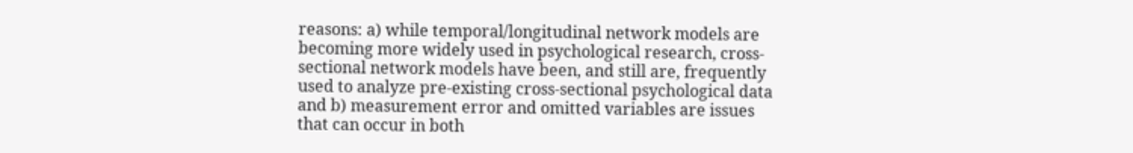reasons: a) while temporal/longitudinal network models are becoming more widely used in psychological research, cross-sectional network models have been, and still are, frequently used to analyze pre-existing cross-sectional psychological data and b) measurement error and omitted variables are issues that can occur in both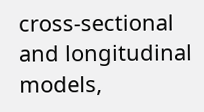cross-sectional and longitudinal models,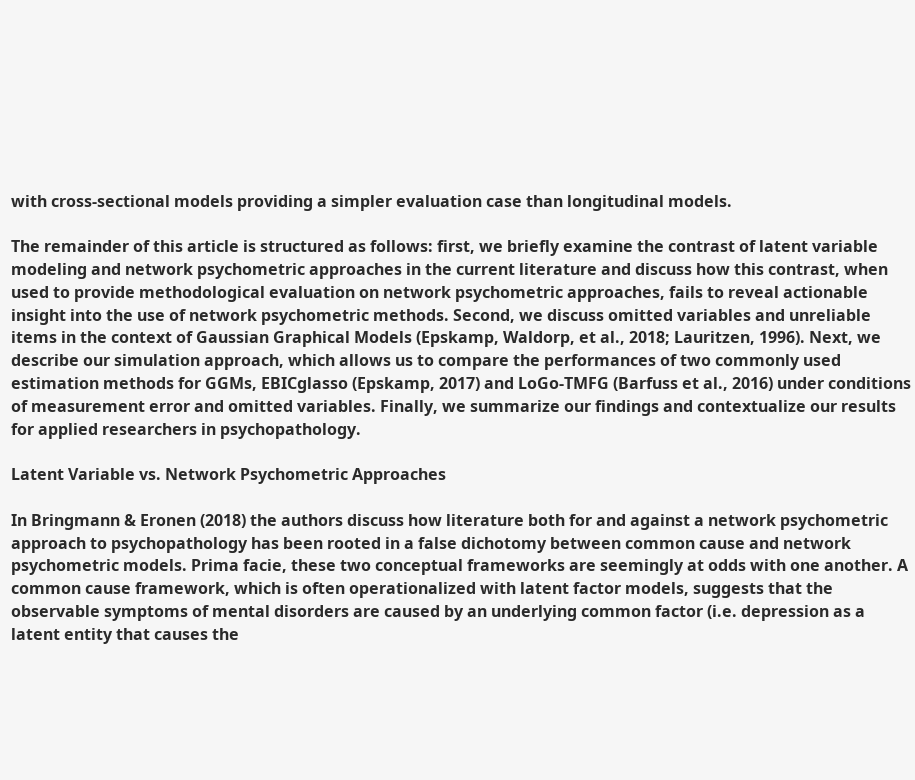with cross-sectional models providing a simpler evaluation case than longitudinal models.

The remainder of this article is structured as follows: first, we briefly examine the contrast of latent variable modeling and network psychometric approaches in the current literature and discuss how this contrast, when used to provide methodological evaluation on network psychometric approaches, fails to reveal actionable insight into the use of network psychometric methods. Second, we discuss omitted variables and unreliable items in the context of Gaussian Graphical Models (Epskamp, Waldorp, et al., 2018; Lauritzen, 1996). Next, we describe our simulation approach, which allows us to compare the performances of two commonly used estimation methods for GGMs, EBICglasso (Epskamp, 2017) and LoGo-TMFG (Barfuss et al., 2016) under conditions of measurement error and omitted variables. Finally, we summarize our findings and contextualize our results for applied researchers in psychopathology.

Latent Variable vs. Network Psychometric Approaches

In Bringmann & Eronen (2018) the authors discuss how literature both for and against a network psychometric approach to psychopathology has been rooted in a false dichotomy between common cause and network psychometric models. Prima facie, these two conceptual frameworks are seemingly at odds with one another. A common cause framework, which is often operationalized with latent factor models, suggests that the observable symptoms of mental disorders are caused by an underlying common factor (i.e. depression as a latent entity that causes the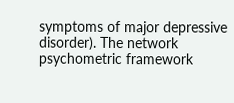symptoms of major depressive disorder). The network psychometric framework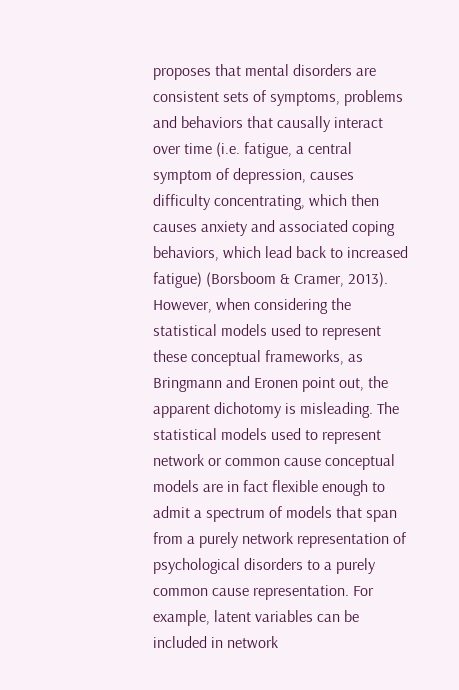proposes that mental disorders are consistent sets of symptoms, problems and behaviors that causally interact over time (i.e. fatigue, a central symptom of depression, causes difficulty concentrating, which then causes anxiety and associated coping behaviors, which lead back to increased fatigue) (Borsboom & Cramer, 2013). However, when considering the statistical models used to represent these conceptual frameworks, as Bringmann and Eronen point out, the apparent dichotomy is misleading. The statistical models used to represent network or common cause conceptual models are in fact flexible enough to admit a spectrum of models that span from a purely network representation of psychological disorders to a purely common cause representation. For example, latent variables can be included in network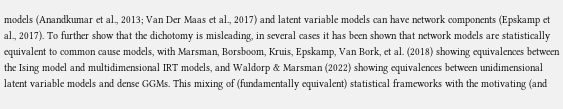models (Anandkumar et al., 2013; Van Der Maas et al., 2017) and latent variable models can have network components (Epskamp et al., 2017). To further show that the dichotomy is misleading, in several cases it has been shown that network models are statistically equivalent to common cause models, with Marsman, Borsboom, Kruis, Epskamp, Van Bork, et al. (2018) showing equivalences between the Ising model and multidimensional IRT models, and Waldorp & Marsman (2022) showing equivalences between unidimensional latent variable models and dense GGMs. This mixing of (fundamentally equivalent) statistical frameworks with the motivating (and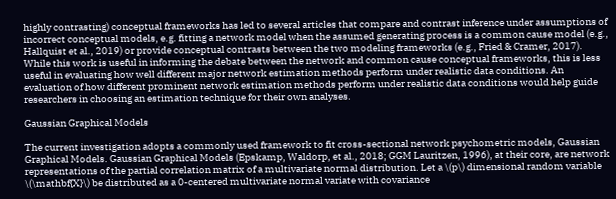highly contrasting) conceptual frameworks has led to several articles that compare and contrast inference under assumptions of incorrect conceptual models, e.g. fitting a network model when the assumed generating process is a common cause model (e.g., Hallquist et al., 2019) or provide conceptual contrasts between the two modeling frameworks (e.g., Fried & Cramer, 2017). While this work is useful in informing the debate between the network and common cause conceptual frameworks, this is less useful in evaluating how well different major network estimation methods perform under realistic data conditions. An evaluation of how different prominent network estimation methods perform under realistic data conditions would help guide researchers in choosing an estimation technique for their own analyses.

Gaussian Graphical Models

The current investigation adopts a commonly used framework to fit cross-sectional network psychometric models, Gaussian Graphical Models. Gaussian Graphical Models (Epskamp, Waldorp, et al., 2018; GGM Lauritzen, 1996), at their core, are network representations of the partial correlation matrix of a multivariate normal distribution. Let a \(p\) dimensional random variable \(\mathbf{X}\) be distributed as a 0-centered multivariate normal variate with covariance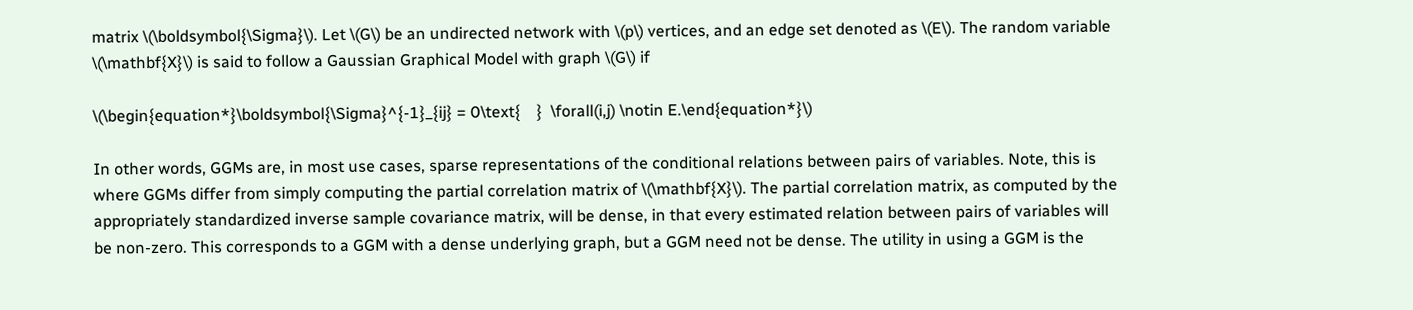matrix \(\boldsymbol{\Sigma}\). Let \(G\) be an undirected network with \(p\) vertices, and an edge set denoted as \(E\). The random variable \(\mathbf{X}\) is said to follow a Gaussian Graphical Model with graph \(G\) if

\(\begin{equation*}\boldsymbol{\Sigma}^{-1}_{ij} = 0\text{    }  \forall(i,j) \notin E.\end{equation*}\)

In other words, GGMs are, in most use cases, sparse representations of the conditional relations between pairs of variables. Note, this is where GGMs differ from simply computing the partial correlation matrix of \(\mathbf{X}\). The partial correlation matrix, as computed by the appropriately standardized inverse sample covariance matrix, will be dense, in that every estimated relation between pairs of variables will be non-zero. This corresponds to a GGM with a dense underlying graph, but a GGM need not be dense. The utility in using a GGM is the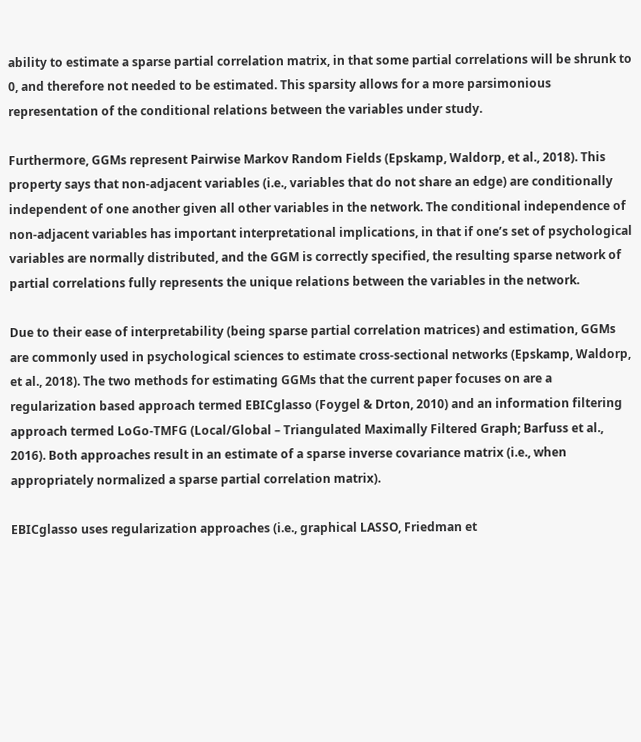ability to estimate a sparse partial correlation matrix, in that some partial correlations will be shrunk to 0, and therefore not needed to be estimated. This sparsity allows for a more parsimonious representation of the conditional relations between the variables under study.

Furthermore, GGMs represent Pairwise Markov Random Fields (Epskamp, Waldorp, et al., 2018). This property says that non-adjacent variables (i.e., variables that do not share an edge) are conditionally independent of one another given all other variables in the network. The conditional independence of non-adjacent variables has important interpretational implications, in that if one’s set of psychological variables are normally distributed, and the GGM is correctly specified, the resulting sparse network of partial correlations fully represents the unique relations between the variables in the network.

Due to their ease of interpretability (being sparse partial correlation matrices) and estimation, GGMs are commonly used in psychological sciences to estimate cross-sectional networks (Epskamp, Waldorp, et al., 2018). The two methods for estimating GGMs that the current paper focuses on are a regularization based approach termed EBICglasso (Foygel & Drton, 2010) and an information filtering approach termed LoGo-TMFG (Local/Global – Triangulated Maximally Filtered Graph; Barfuss et al., 2016). Both approaches result in an estimate of a sparse inverse covariance matrix (i.e., when appropriately normalized a sparse partial correlation matrix).

EBICglasso uses regularization approaches (i.e., graphical LASSO, Friedman et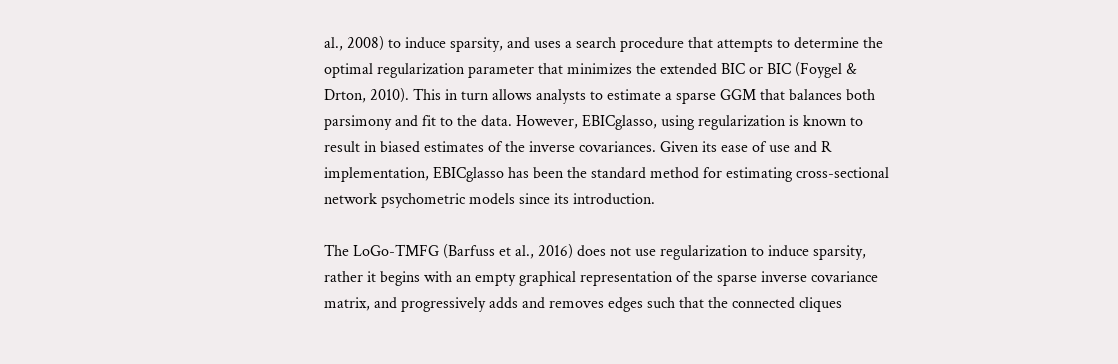al., 2008) to induce sparsity, and uses a search procedure that attempts to determine the optimal regularization parameter that minimizes the extended BIC or BIC (Foygel & Drton, 2010). This in turn allows analysts to estimate a sparse GGM that balances both parsimony and fit to the data. However, EBICglasso, using regularization is known to result in biased estimates of the inverse covariances. Given its ease of use and R implementation, EBICglasso has been the standard method for estimating cross-sectional network psychometric models since its introduction.

The LoGo-TMFG (Barfuss et al., 2016) does not use regularization to induce sparsity, rather it begins with an empty graphical representation of the sparse inverse covariance matrix, and progressively adds and removes edges such that the connected cliques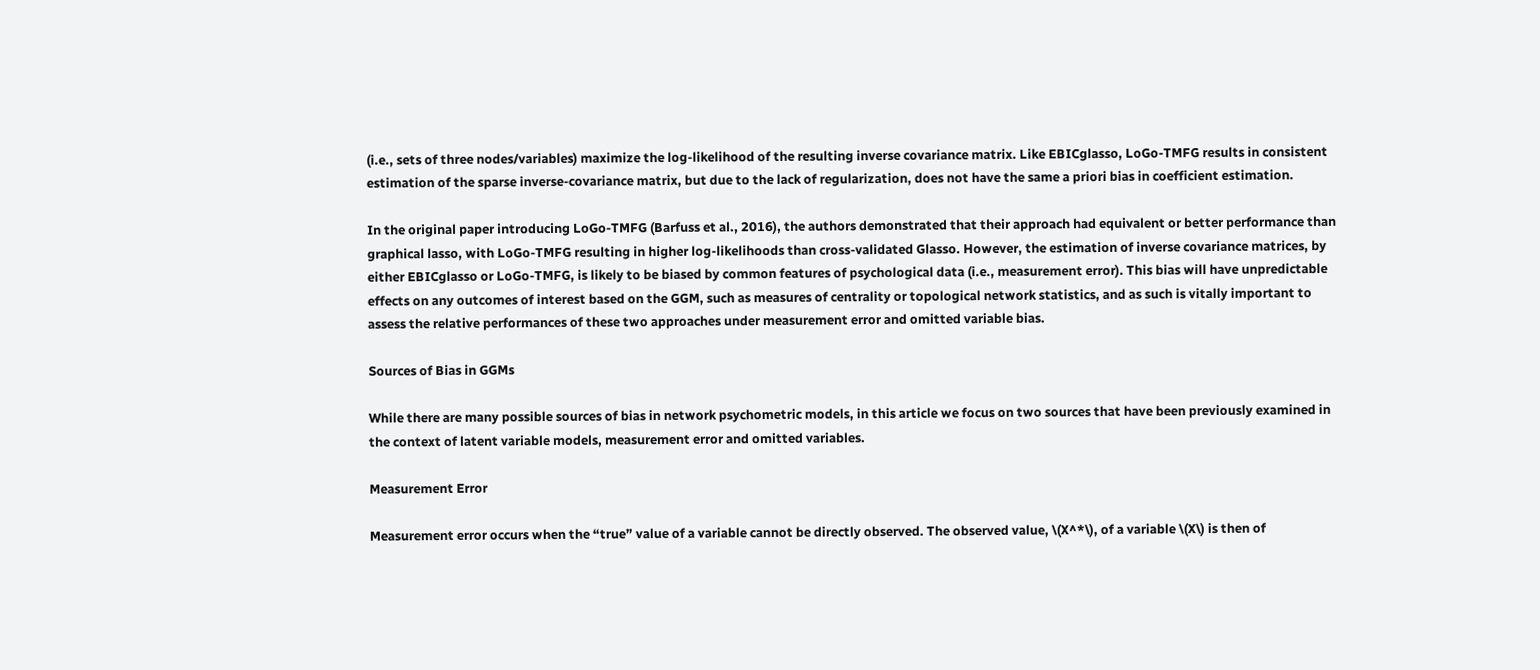(i.e., sets of three nodes/variables) maximize the log-likelihood of the resulting inverse covariance matrix. Like EBICglasso, LoGo-TMFG results in consistent estimation of the sparse inverse-covariance matrix, but due to the lack of regularization, does not have the same a priori bias in coefficient estimation.

In the original paper introducing LoGo-TMFG (Barfuss et al., 2016), the authors demonstrated that their approach had equivalent or better performance than graphical lasso, with LoGo-TMFG resulting in higher log-likelihoods than cross-validated Glasso. However, the estimation of inverse covariance matrices, by either EBICglasso or LoGo-TMFG, is likely to be biased by common features of psychological data (i.e., measurement error). This bias will have unpredictable effects on any outcomes of interest based on the GGM, such as measures of centrality or topological network statistics, and as such is vitally important to assess the relative performances of these two approaches under measurement error and omitted variable bias.

Sources of Bias in GGMs

While there are many possible sources of bias in network psychometric models, in this article we focus on two sources that have been previously examined in the context of latent variable models, measurement error and omitted variables.

Measurement Error

Measurement error occurs when the “true” value of a variable cannot be directly observed. The observed value, \(X^*\), of a variable \(X\) is then of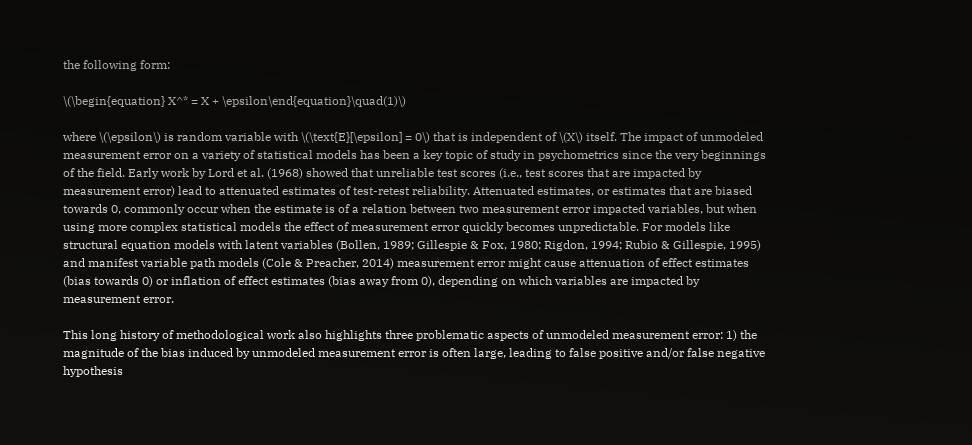the following form:

\(\begin{equation} X^* = X + \epsilon\end{equation}\quad(1)\)

where \(\epsilon\) is random variable with \(\text{E}[\epsilon] = 0\) that is independent of \(X\) itself. The impact of unmodeled measurement error on a variety of statistical models has been a key topic of study in psychometrics since the very beginnings of the field. Early work by Lord et al. (1968) showed that unreliable test scores (i.e., test scores that are impacted by measurement error) lead to attenuated estimates of test-retest reliability. Attenuated estimates, or estimates that are biased towards 0, commonly occur when the estimate is of a relation between two measurement error impacted variables, but when using more complex statistical models the effect of measurement error quickly becomes unpredictable. For models like structural equation models with latent variables (Bollen, 1989; Gillespie & Fox, 1980; Rigdon, 1994; Rubio & Gillespie, 1995) and manifest variable path models (Cole & Preacher, 2014) measurement error might cause attenuation of effect estimates (bias towards 0) or inflation of effect estimates (bias away from 0), depending on which variables are impacted by measurement error.

This long history of methodological work also highlights three problematic aspects of unmodeled measurement error: 1) the magnitude of the bias induced by unmodeled measurement error is often large, leading to false positive and/or false negative hypothesis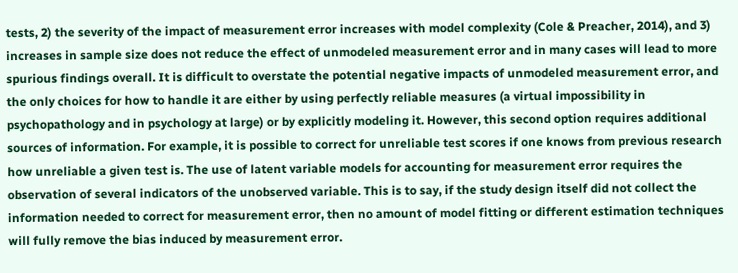tests, 2) the severity of the impact of measurement error increases with model complexity (Cole & Preacher, 2014), and 3) increases in sample size does not reduce the effect of unmodeled measurement error and in many cases will lead to more spurious findings overall. It is difficult to overstate the potential negative impacts of unmodeled measurement error, and the only choices for how to handle it are either by using perfectly reliable measures (a virtual impossibility in psychopathology and in psychology at large) or by explicitly modeling it. However, this second option requires additional sources of information. For example, it is possible to correct for unreliable test scores if one knows from previous research how unreliable a given test is. The use of latent variable models for accounting for measurement error requires the observation of several indicators of the unobserved variable. This is to say, if the study design itself did not collect the information needed to correct for measurement error, then no amount of model fitting or different estimation techniques will fully remove the bias induced by measurement error.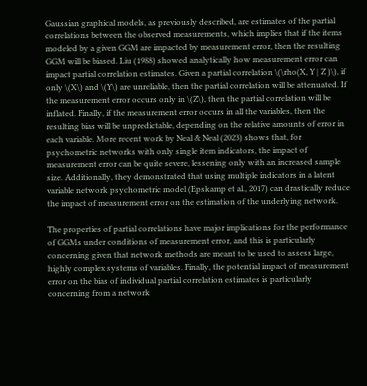Gaussian graphical models, as previously described, are estimates of the partial correlations between the observed measurements, which implies that if the items modeled by a given GGM are impacted by measurement error, then the resulting GGM will be biased. Liu (1988) showed analytically how measurement error can impact partial correlation estimates. Given a partial correlation \(\rho(X, Y | Z )\), if only \(X\) and \(Y\) are unreliable, then the partial correlation will be attenuated. If the measurement error occurs only in \(Z\), then the partial correlation will be inflated. Finally, if the measurement error occurs in all the variables, then the resulting bias will be unpredictable, depending on the relative amounts of error in each variable. More recent work by Neal & Neal (2023) shows that, for psychometric networks with only single item indicators, the impact of measurement error can be quite severe, lessening only with an increased sample size. Additionally, they demonstrated that using multiple indicators in a latent variable network psychometric model (Epskamp et al., 2017) can drastically reduce the impact of measurement error on the estimation of the underlying network.

The properties of partial correlations have major implications for the performance of GGMs under conditions of measurement error, and this is particularly concerning given that network methods are meant to be used to assess large, highly complex systems of variables. Finally, the potential impact of measurement error on the bias of individual partial correlation estimates is particularly concerning from a network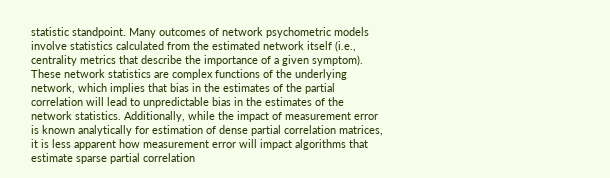statistic standpoint. Many outcomes of network psychometric models involve statistics calculated from the estimated network itself (i.e., centrality metrics that describe the importance of a given symptom). These network statistics are complex functions of the underlying network, which implies that bias in the estimates of the partial correlation will lead to unpredictable bias in the estimates of the network statistics. Additionally, while the impact of measurement error is known analytically for estimation of dense partial correlation matrices, it is less apparent how measurement error will impact algorithms that estimate sparse partial correlation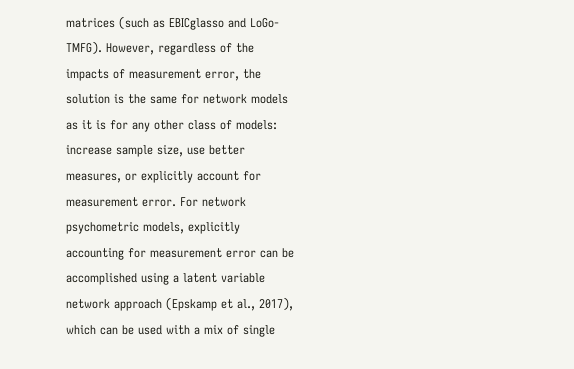matrices (such as EBICglasso and LoGo-TMFG). However, regardless of the impacts of measurement error, the solution is the same for network models as it is for any other class of models: increase sample size, use better measures, or explicitly account for measurement error. For network psychometric models, explicitly accounting for measurement error can be accomplished using a latent variable network approach (Epskamp et al., 2017), which can be used with a mix of single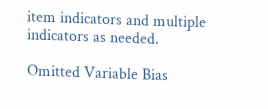item indicators and multiple indicators as needed.

Omitted Variable Bias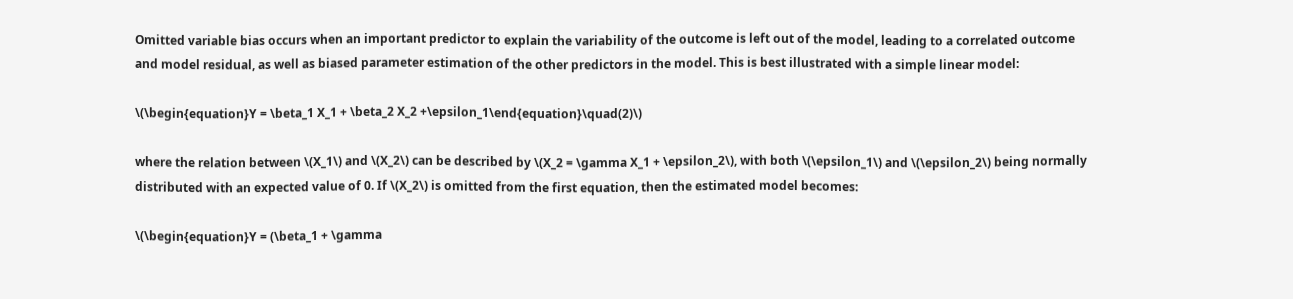Omitted variable bias occurs when an important predictor to explain the variability of the outcome is left out of the model, leading to a correlated outcome and model residual, as well as biased parameter estimation of the other predictors in the model. This is best illustrated with a simple linear model:

\(\begin{equation}Y = \beta_1 X_1 + \beta_2 X_2 +\epsilon_1\end{equation}\quad(2)\)

where the relation between \(X_1\) and \(X_2\) can be described by \(X_2 = \gamma X_1 + \epsilon_2\), with both \(\epsilon_1\) and \(\epsilon_2\) being normally distributed with an expected value of 0. If \(X_2\) is omitted from the first equation, then the estimated model becomes:

\(\begin{equation}Y = (\beta_1 + \gamma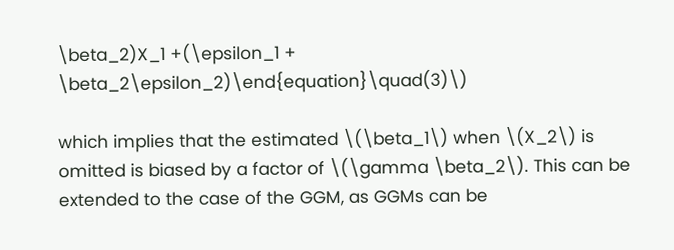\beta_2)X_1 +(\epsilon_1 + \beta_2\epsilon_2)\end{equation}\quad(3)\)

which implies that the estimated \(\beta_1\) when \(X_2\) is omitted is biased by a factor of \(\gamma \beta_2\). This can be extended to the case of the GGM, as GGMs can be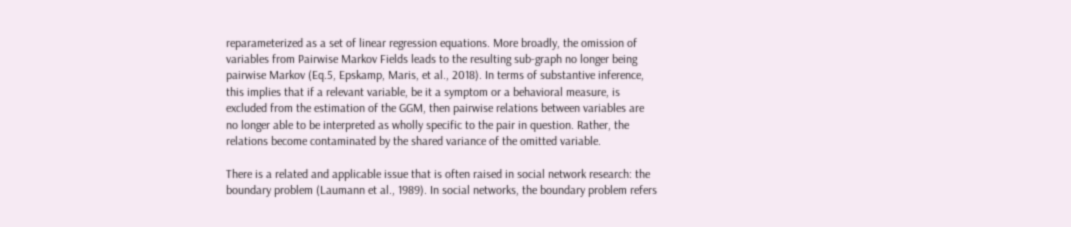reparameterized as a set of linear regression equations. More broadly, the omission of variables from Pairwise Markov Fields leads to the resulting sub-graph no longer being pairwise Markov (Eq.5, Epskamp, Maris, et al., 2018). In terms of substantive inference, this implies that if a relevant variable, be it a symptom or a behavioral measure, is excluded from the estimation of the GGM, then pairwise relations between variables are no longer able to be interpreted as wholly specific to the pair in question. Rather, the relations become contaminated by the shared variance of the omitted variable.

There is a related and applicable issue that is often raised in social network research: the boundary problem (Laumann et al., 1989). In social networks, the boundary problem refers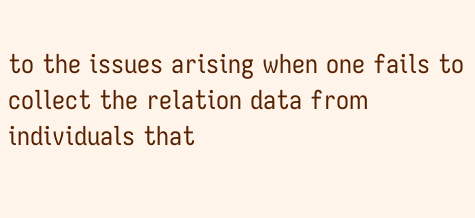to the issues arising when one fails to collect the relation data from individuals that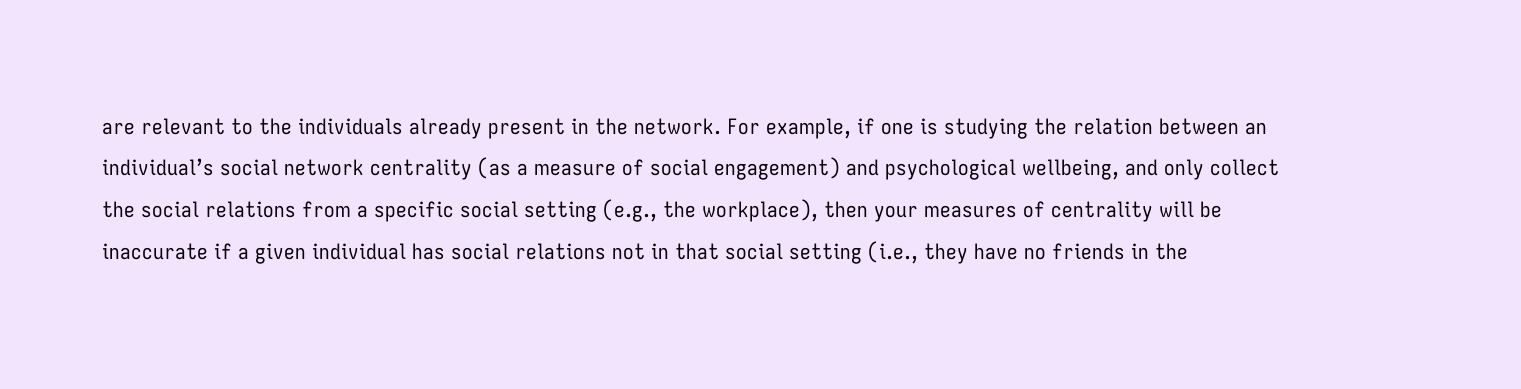are relevant to the individuals already present in the network. For example, if one is studying the relation between an individual’s social network centrality (as a measure of social engagement) and psychological wellbeing, and only collect the social relations from a specific social setting (e.g., the workplace), then your measures of centrality will be inaccurate if a given individual has social relations not in that social setting (i.e., they have no friends in the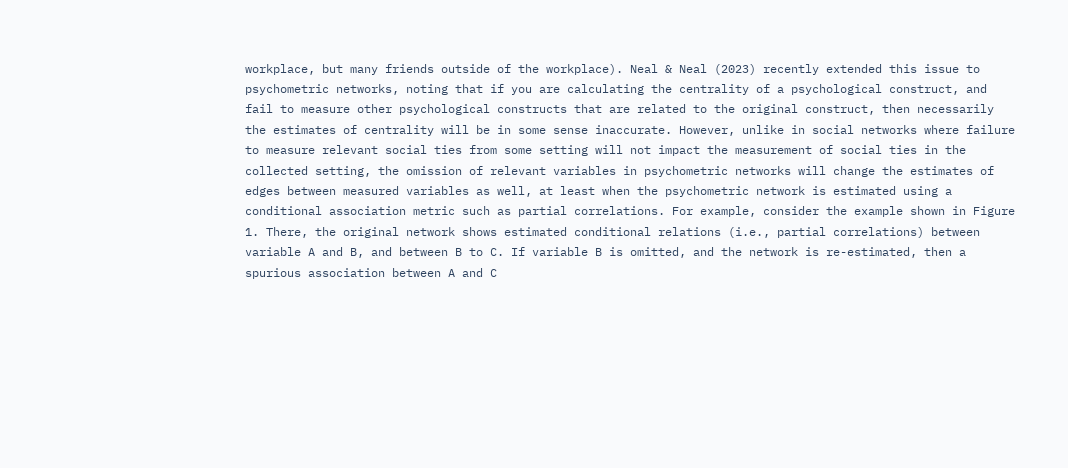workplace, but many friends outside of the workplace). Neal & Neal (2023) recently extended this issue to psychometric networks, noting that if you are calculating the centrality of a psychological construct, and fail to measure other psychological constructs that are related to the original construct, then necessarily the estimates of centrality will be in some sense inaccurate. However, unlike in social networks where failure to measure relevant social ties from some setting will not impact the measurement of social ties in the collected setting, the omission of relevant variables in psychometric networks will change the estimates of edges between measured variables as well, at least when the psychometric network is estimated using a conditional association metric such as partial correlations. For example, consider the example shown in Figure 1. There, the original network shows estimated conditional relations (i.e., partial correlations) between variable A and B, and between B to C. If variable B is omitted, and the network is re-estimated, then a spurious association between A and C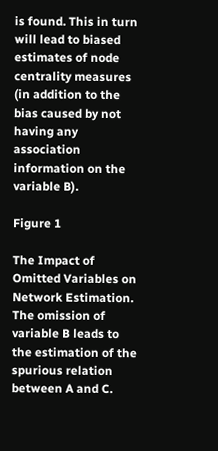is found. This in turn will lead to biased estimates of node centrality measures (in addition to the bias caused by not having any association information on the variable B).

Figure 1

The Impact of Omitted Variables on Network Estimation. The omission of variable B leads to the estimation of the spurious relation between A and C.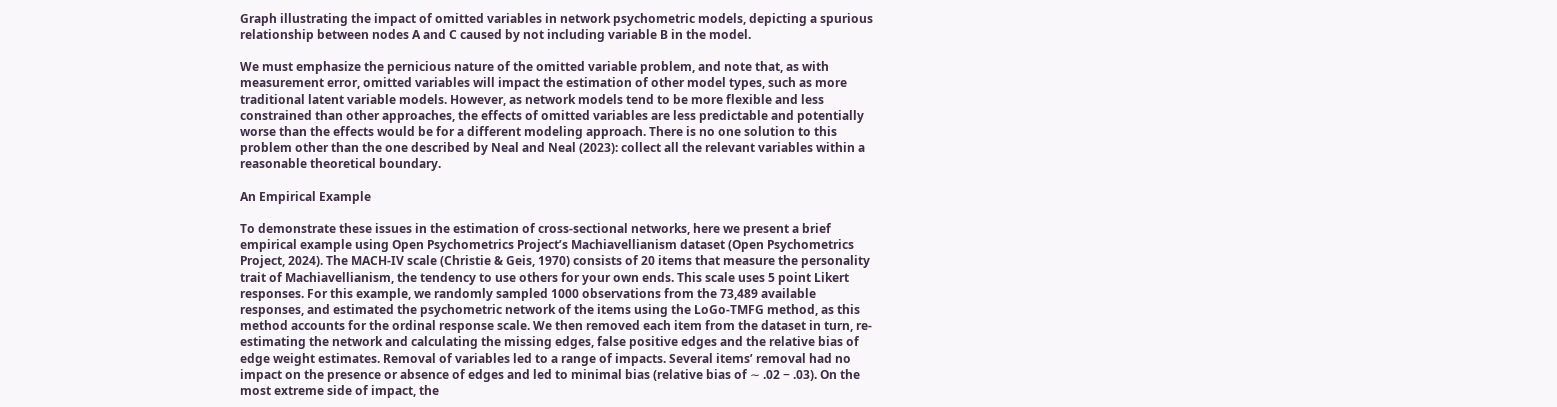Graph illustrating the impact of omitted variables in network psychometric models, depicting a spurious relationship between nodes A and C caused by not including variable B in the model.

We must emphasize the pernicious nature of the omitted variable problem, and note that, as with measurement error, omitted variables will impact the estimation of other model types, such as more traditional latent variable models. However, as network models tend to be more flexible and less constrained than other approaches, the effects of omitted variables are less predictable and potentially worse than the effects would be for a different modeling approach. There is no one solution to this problem other than the one described by Neal and Neal (2023): collect all the relevant variables within a reasonable theoretical boundary.

An Empirical Example

To demonstrate these issues in the estimation of cross-sectional networks, here we present a brief empirical example using Open Psychometrics Project’s Machiavellianism dataset (Open Psychometrics Project, 2024). The MACH-IV scale (Christie & Geis, 1970) consists of 20 items that measure the personality trait of Machiavellianism, the tendency to use others for your own ends. This scale uses 5 point Likert responses. For this example, we randomly sampled 1000 observations from the 73,489 available responses, and estimated the psychometric network of the items using the LoGo-TMFG method, as this method accounts for the ordinal response scale. We then removed each item from the dataset in turn, re-estimating the network and calculating the missing edges, false positive edges and the relative bias of edge weight estimates. Removal of variables led to a range of impacts. Several items’ removal had no impact on the presence or absence of edges and led to minimal bias (relative bias of ∼ .02 − .03). On the most extreme side of impact, the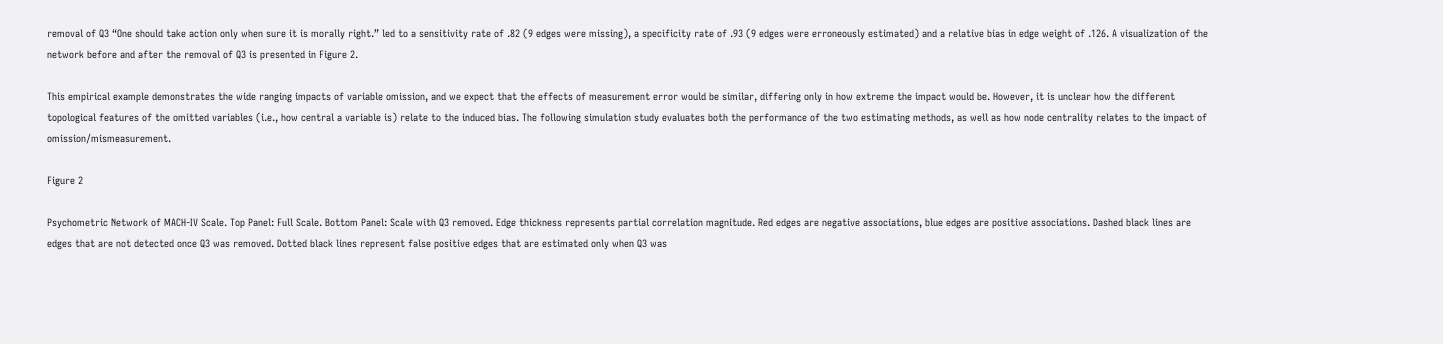removal of Q3 “One should take action only when sure it is morally right.” led to a sensitivity rate of .82 (9 edges were missing), a specificity rate of .93 (9 edges were erroneously estimated) and a relative bias in edge weight of .126. A visualization of the network before and after the removal of Q3 is presented in Figure 2.

This empirical example demonstrates the wide ranging impacts of variable omission, and we expect that the effects of measurement error would be similar, differing only in how extreme the impact would be. However, it is unclear how the different topological features of the omitted variables (i.e., how central a variable is) relate to the induced bias. The following simulation study evaluates both the performance of the two estimating methods, as well as how node centrality relates to the impact of omission/mismeasurement.

Figure 2

Psychometric Network of MACH-IV Scale. Top Panel: Full Scale. Bottom Panel: Scale with Q3 removed. Edge thickness represents partial correlation magnitude. Red edges are negative associations, blue edges are positive associations. Dashed black lines are edges that are not detected once Q3 was removed. Dotted black lines represent false positive edges that are estimated only when Q3 was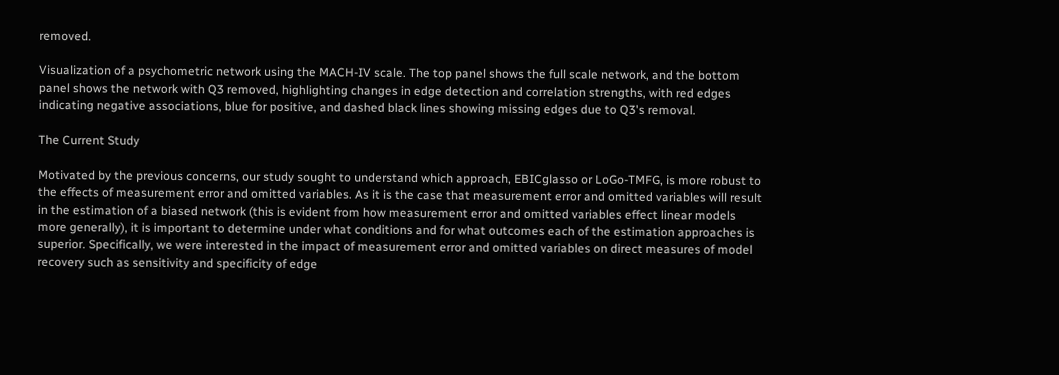removed.

Visualization of a psychometric network using the MACH-IV scale. The top panel shows the full scale network, and the bottom panel shows the network with Q3 removed, highlighting changes in edge detection and correlation strengths, with red edges indicating negative associations, blue for positive, and dashed black lines showing missing edges due to Q3's removal.

The Current Study

Motivated by the previous concerns, our study sought to understand which approach, EBICglasso or LoGo-TMFG, is more robust to the effects of measurement error and omitted variables. As it is the case that measurement error and omitted variables will result in the estimation of a biased network (this is evident from how measurement error and omitted variables effect linear models more generally), it is important to determine under what conditions and for what outcomes each of the estimation approaches is superior. Specifically, we were interested in the impact of measurement error and omitted variables on direct measures of model recovery such as sensitivity and specificity of edge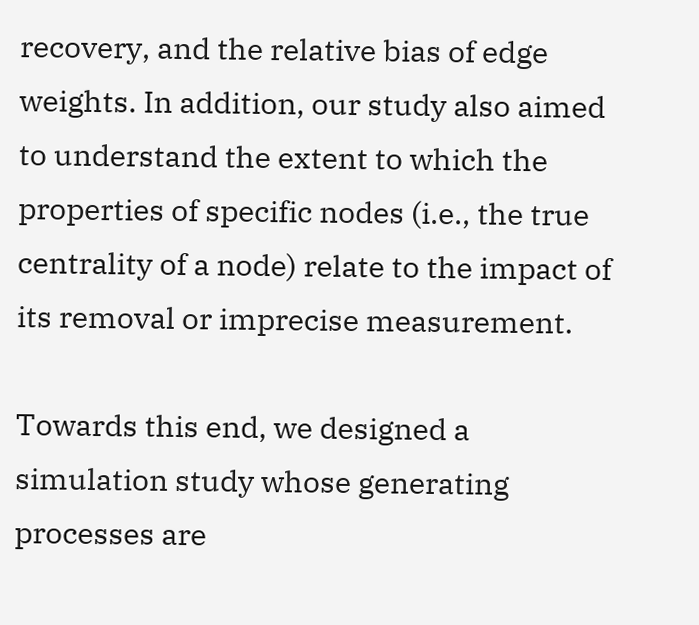recovery, and the relative bias of edge weights. In addition, our study also aimed to understand the extent to which the properties of specific nodes (i.e., the true centrality of a node) relate to the impact of its removal or imprecise measurement.

Towards this end, we designed a simulation study whose generating processes are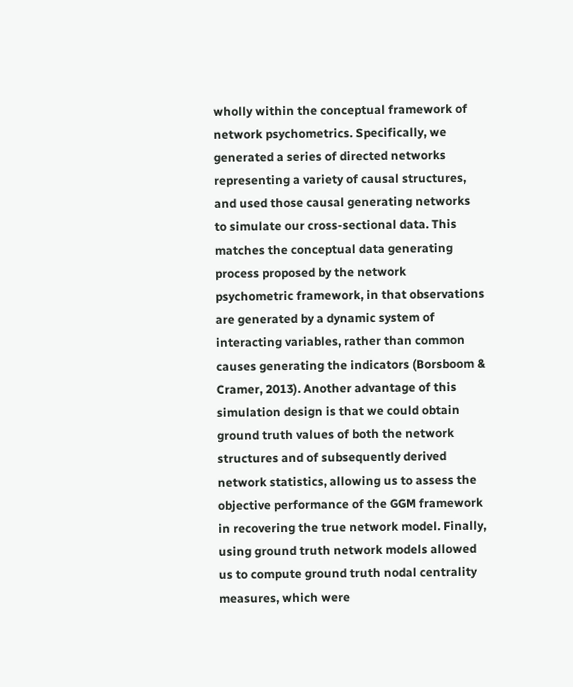wholly within the conceptual framework of network psychometrics. Specifically, we generated a series of directed networks representing a variety of causal structures, and used those causal generating networks to simulate our cross-sectional data. This matches the conceptual data generating process proposed by the network psychometric framework, in that observations are generated by a dynamic system of interacting variables, rather than common causes generating the indicators (Borsboom & Cramer, 2013). Another advantage of this simulation design is that we could obtain ground truth values of both the network structures and of subsequently derived network statistics, allowing us to assess the objective performance of the GGM framework in recovering the true network model. Finally, using ground truth network models allowed us to compute ground truth nodal centrality measures, which were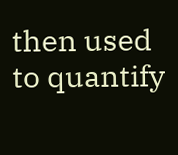then used to quantify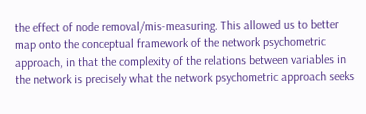the effect of node removal/mis-measuring. This allowed us to better map onto the conceptual framework of the network psychometric approach, in that the complexity of the relations between variables in the network is precisely what the network psychometric approach seeks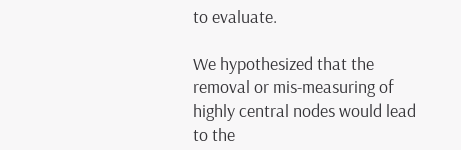to evaluate.

We hypothesized that the removal or mis-measuring of highly central nodes would lead to the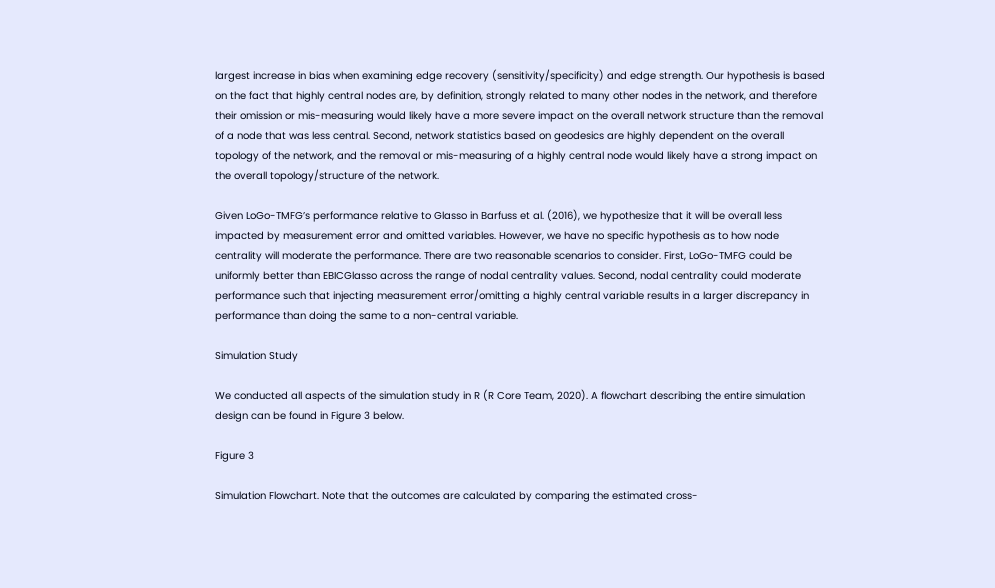largest increase in bias when examining edge recovery (sensitivity/specificity) and edge strength. Our hypothesis is based on the fact that highly central nodes are, by definition, strongly related to many other nodes in the network, and therefore their omission or mis-measuring would likely have a more severe impact on the overall network structure than the removal of a node that was less central. Second, network statistics based on geodesics are highly dependent on the overall topology of the network, and the removal or mis-measuring of a highly central node would likely have a strong impact on the overall topology/structure of the network.

Given LoGo-TMFG’s performance relative to Glasso in Barfuss et al. (2016), we hypothesize that it will be overall less impacted by measurement error and omitted variables. However, we have no specific hypothesis as to how node centrality will moderate the performance. There are two reasonable scenarios to consider. First, LoGo-TMFG could be uniformly better than EBICGlasso across the range of nodal centrality values. Second, nodal centrality could moderate performance such that injecting measurement error/omitting a highly central variable results in a larger discrepancy in performance than doing the same to a non-central variable.

Simulation Study

We conducted all aspects of the simulation study in R (R Core Team, 2020). A flowchart describing the entire simulation design can be found in Figure 3 below.

Figure 3

Simulation Flowchart. Note that the outcomes are calculated by comparing the estimated cross-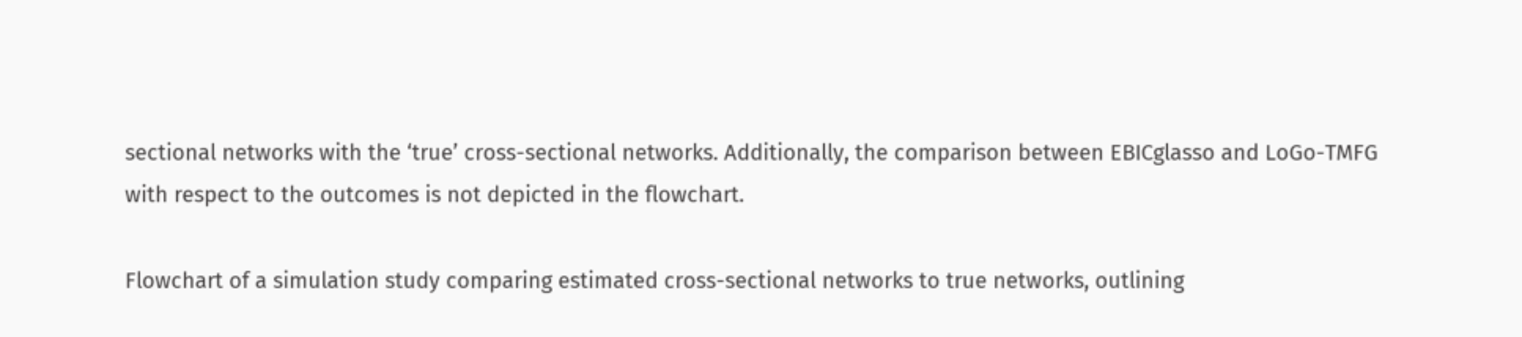sectional networks with the ‘true’ cross-sectional networks. Additionally, the comparison between EBICglasso and LoGo-TMFG with respect to the outcomes is not depicted in the flowchart.

Flowchart of a simulation study comparing estimated cross-sectional networks to true networks, outlining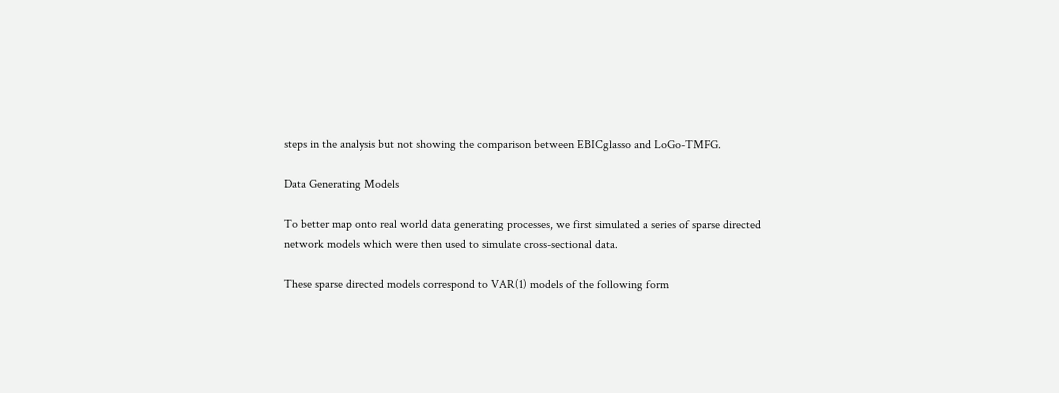steps in the analysis but not showing the comparison between EBICglasso and LoGo-TMFG.

Data Generating Models

To better map onto real world data generating processes, we first simulated a series of sparse directed network models which were then used to simulate cross-sectional data.

These sparse directed models correspond to VAR(1) models of the following form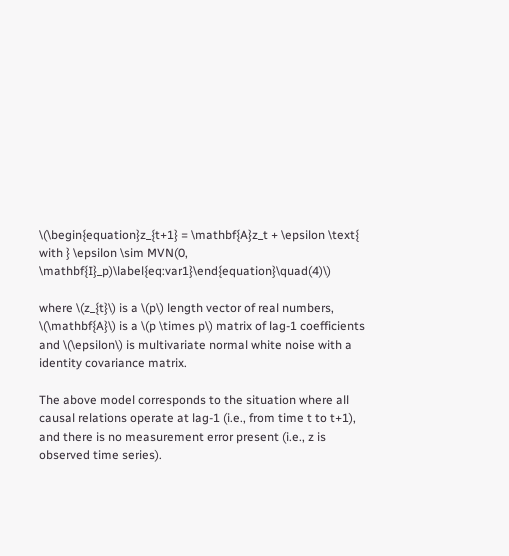\(\begin{equation}z_{t+1} = \mathbf{A}z_t + \epsilon \text{ with } \epsilon \sim MVN(0, \mathbf{I}_p)\label{eq:var1}\end{equation}\quad(4)\)

where \(z_{t}\) is a \(p\) length vector of real numbers, \(\mathbf{A}\) is a \(p \times p\) matrix of lag-1 coefficients and \(\epsilon\) is multivariate normal white noise with a identity covariance matrix.

The above model corresponds to the situation where all causal relations operate at lag-1 (i.e., from time t to t+1), and there is no measurement error present (i.e., z is observed time series).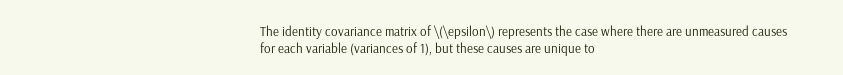The identity covariance matrix of \(\epsilon\) represents the case where there are unmeasured causes for each variable (variances of 1), but these causes are unique to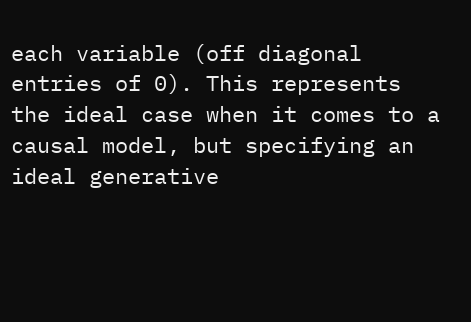each variable (off diagonal entries of 0). This represents the ideal case when it comes to a causal model, but specifying an ideal generative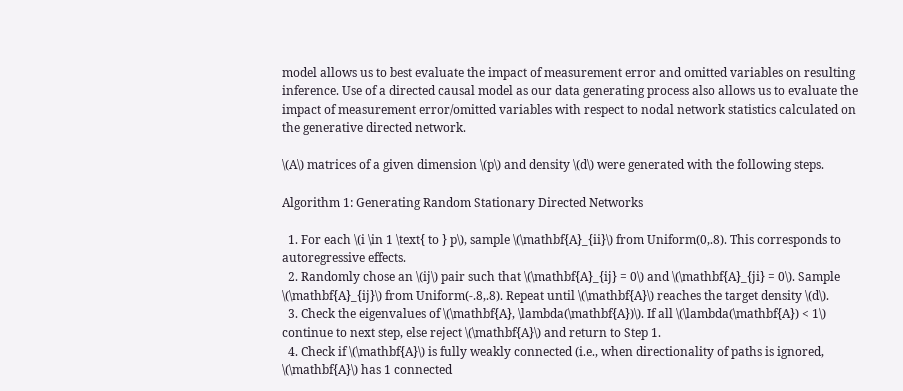model allows us to best evaluate the impact of measurement error and omitted variables on resulting inference. Use of a directed causal model as our data generating process also allows us to evaluate the impact of measurement error/omitted variables with respect to nodal network statistics calculated on the generative directed network.

\(A\) matrices of a given dimension \(p\) and density \(d\) were generated with the following steps.

Algorithm 1: Generating Random Stationary Directed Networks

  1. For each \(i \in 1 \text{ to } p\), sample \(\mathbf{A}_{ii}\) from Uniform(0,.8). This corresponds to autoregressive effects.
  2. Randomly chose an \(ij\) pair such that \(\mathbf{A}_{ij} = 0\) and \(\mathbf{A}_{ji} = 0\). Sample \(\mathbf{A}_{ij}\) from Uniform(-.8,.8). Repeat until \(\mathbf{A}\) reaches the target density \(d\).
  3. Check the eigenvalues of \(\mathbf{A}, \lambda(\mathbf{A})\). If all \(\lambda(\mathbf{A}) < 1\) continue to next step, else reject \(\mathbf{A}\) and return to Step 1.
  4. Check if \(\mathbf{A}\) is fully weakly connected (i.e., when directionality of paths is ignored, \(\mathbf{A}\) has 1 connected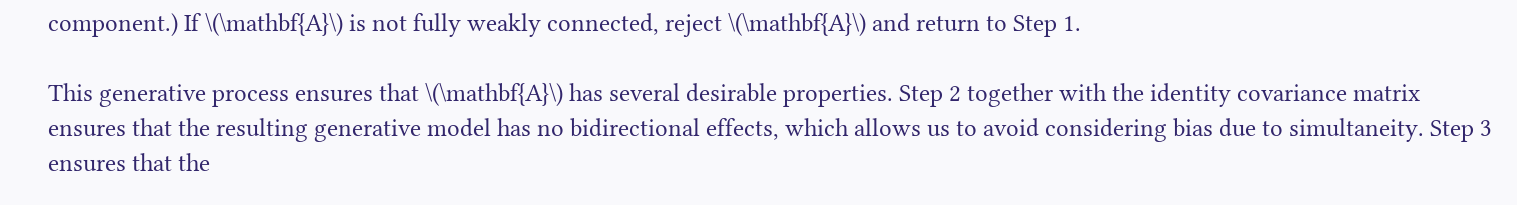component.) If \(\mathbf{A}\) is not fully weakly connected, reject \(\mathbf{A}\) and return to Step 1.

This generative process ensures that \(\mathbf{A}\) has several desirable properties. Step 2 together with the identity covariance matrix ensures that the resulting generative model has no bidirectional effects, which allows us to avoid considering bias due to simultaneity. Step 3 ensures that the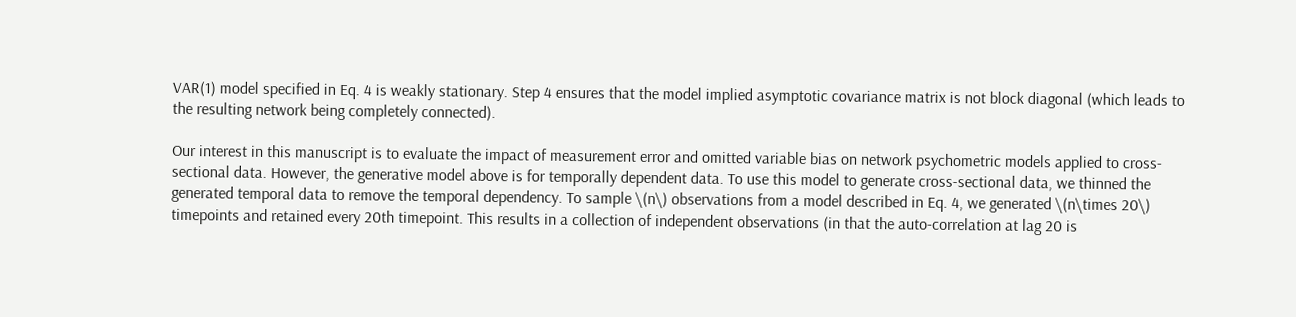VAR(1) model specified in Eq. 4 is weakly stationary. Step 4 ensures that the model implied asymptotic covariance matrix is not block diagonal (which leads to the resulting network being completely connected).

Our interest in this manuscript is to evaluate the impact of measurement error and omitted variable bias on network psychometric models applied to cross-sectional data. However, the generative model above is for temporally dependent data. To use this model to generate cross-sectional data, we thinned the generated temporal data to remove the temporal dependency. To sample \(n\) observations from a model described in Eq. 4, we generated \(n\times 20\) timepoints and retained every 20th timepoint. This results in a collection of independent observations (in that the auto-correlation at lag 20 is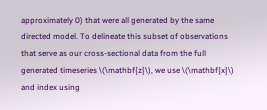approximately 0) that were all generated by the same directed model. To delineate this subset of observations that serve as our cross-sectional data from the full generated timeseries \(\mathbf{z}\), we use \(\mathbf{x}\) and index using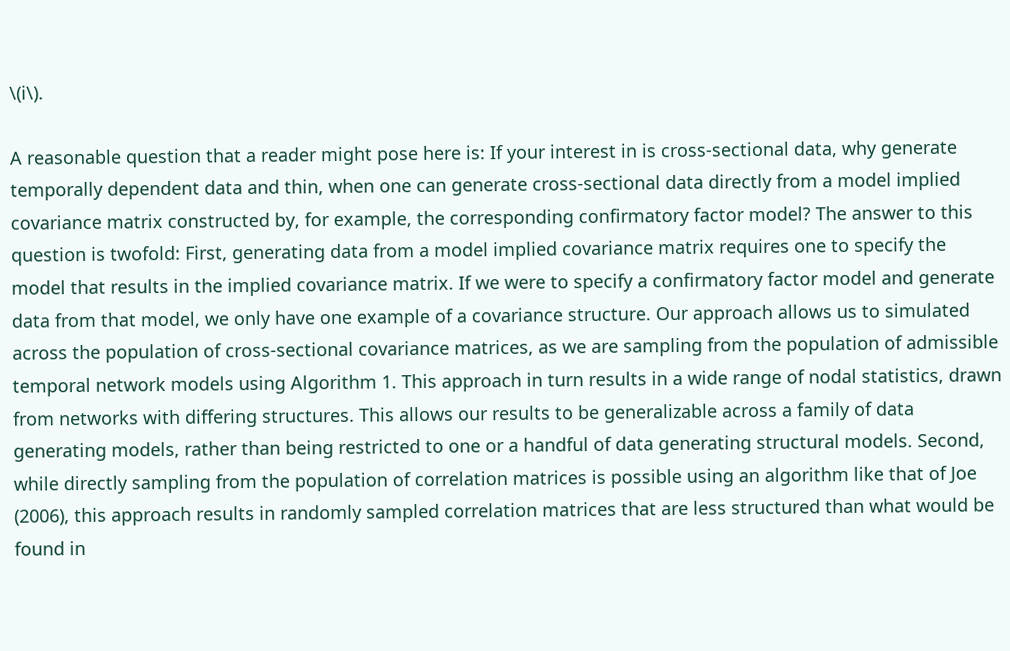\(i\).

A reasonable question that a reader might pose here is: If your interest in is cross-sectional data, why generate temporally dependent data and thin, when one can generate cross-sectional data directly from a model implied covariance matrix constructed by, for example, the corresponding confirmatory factor model? The answer to this question is twofold: First, generating data from a model implied covariance matrix requires one to specify the model that results in the implied covariance matrix. If we were to specify a confirmatory factor model and generate data from that model, we only have one example of a covariance structure. Our approach allows us to simulated across the population of cross-sectional covariance matrices, as we are sampling from the population of admissible temporal network models using Algorithm 1. This approach in turn results in a wide range of nodal statistics, drawn from networks with differing structures. This allows our results to be generalizable across a family of data generating models, rather than being restricted to one or a handful of data generating structural models. Second, while directly sampling from the population of correlation matrices is possible using an algorithm like that of Joe (2006), this approach results in randomly sampled correlation matrices that are less structured than what would be found in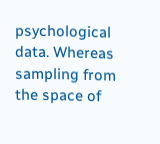psychological data. Whereas sampling from the space of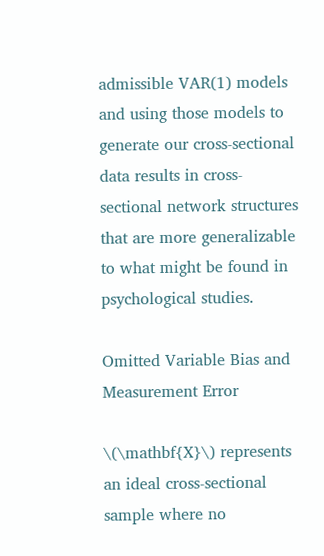admissible VAR(1) models and using those models to generate our cross-sectional data results in cross-sectional network structures that are more generalizable to what might be found in psychological studies.

Omitted Variable Bias and Measurement Error

\(\mathbf{X}\) represents an ideal cross-sectional sample where no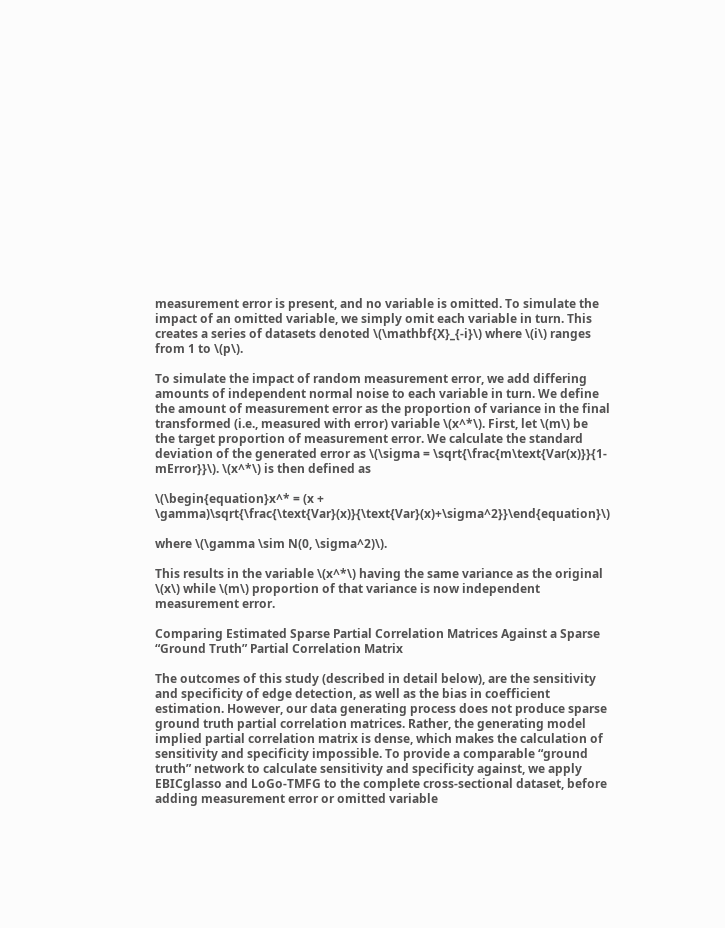measurement error is present, and no variable is omitted. To simulate the impact of an omitted variable, we simply omit each variable in turn. This creates a series of datasets denoted \(\mathbf{X}_{-i}\) where \(i\) ranges from 1 to \(p\).

To simulate the impact of random measurement error, we add differing amounts of independent normal noise to each variable in turn. We define the amount of measurement error as the proportion of variance in the final transformed (i.e., measured with error) variable \(x^*\). First, let \(m\) be the target proportion of measurement error. We calculate the standard deviation of the generated error as \(\sigma = \sqrt{\frac{m\text{Var(x)}}{1-mError}}\). \(x^*\) is then defined as

\(\begin{equation}x^* = (x + \gamma)\sqrt{\frac{\text{Var}(x)}{\text{Var}(x)+\sigma^2}}\end{equation}\)

where \(\gamma \sim N(0, \sigma^2)\).

This results in the variable \(x^*\) having the same variance as the original \(x\) while \(m\) proportion of that variance is now independent measurement error.

Comparing Estimated Sparse Partial Correlation Matrices Against a Sparse “Ground Truth” Partial Correlation Matrix

The outcomes of this study (described in detail below), are the sensitivity and specificity of edge detection, as well as the bias in coefficient estimation. However, our data generating process does not produce sparse ground truth partial correlation matrices. Rather, the generating model implied partial correlation matrix is dense, which makes the calculation of sensitivity and specificity impossible. To provide a comparable “ground truth” network to calculate sensitivity and specificity against, we apply EBICglasso and LoGo-TMFG to the complete cross-sectional dataset, before adding measurement error or omitted variable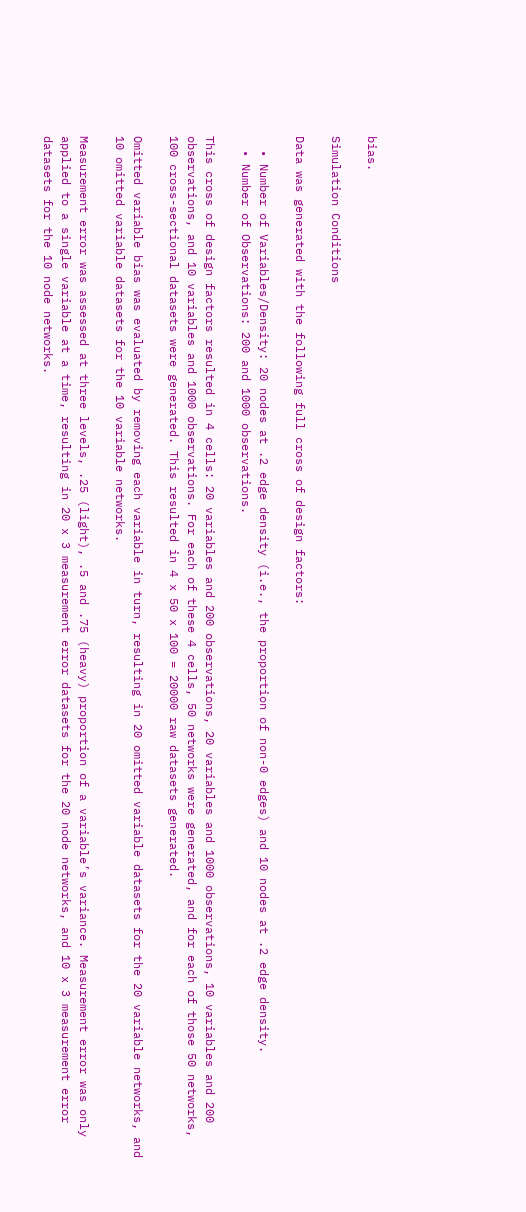bias.

Simulation Conditions

Data was generated with the following full cross of design factors:

  • Number of Variables/Density: 20 nodes at .2 edge density (i.e., the proportion of non-0 edges) and 10 nodes at .2 edge density.
  • Number of Observations: 200 and 1000 observations.

This cross of design factors resulted in 4 cells: 20 variables and 200 observations, 20 variables and 1000 observations, 10 variables and 200 observations, and 10 variables and 1000 observations. For each of these 4 cells, 50 networks were generated, and for each of those 50 networks, 100 cross-sectional datasets were generated. This resulted in 4 x 50 x 100 = 20000 raw datasets generated.

Omitted variable bias was evaluated by removing each variable in turn, resulting in 20 omitted variable datasets for the 20 variable networks, and 10 omitted variable datasets for the 10 variable networks.

Measurement error was assessed at three levels, .25 (light), .5 and .75 (heavy) proportion of a variable’s variance. Measurement error was only applied to a single variable at a time, resulting in 20 x 3 measurement error datasets for the 20 node networks, and 10 x 3 measurement error datasets for the 10 node networks.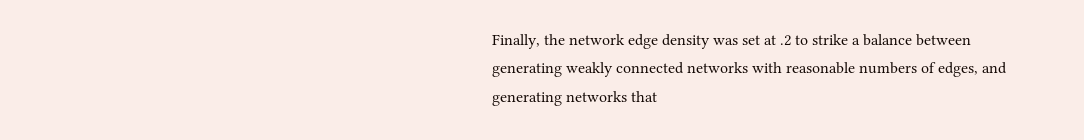Finally, the network edge density was set at .2 to strike a balance between generating weakly connected networks with reasonable numbers of edges, and generating networks that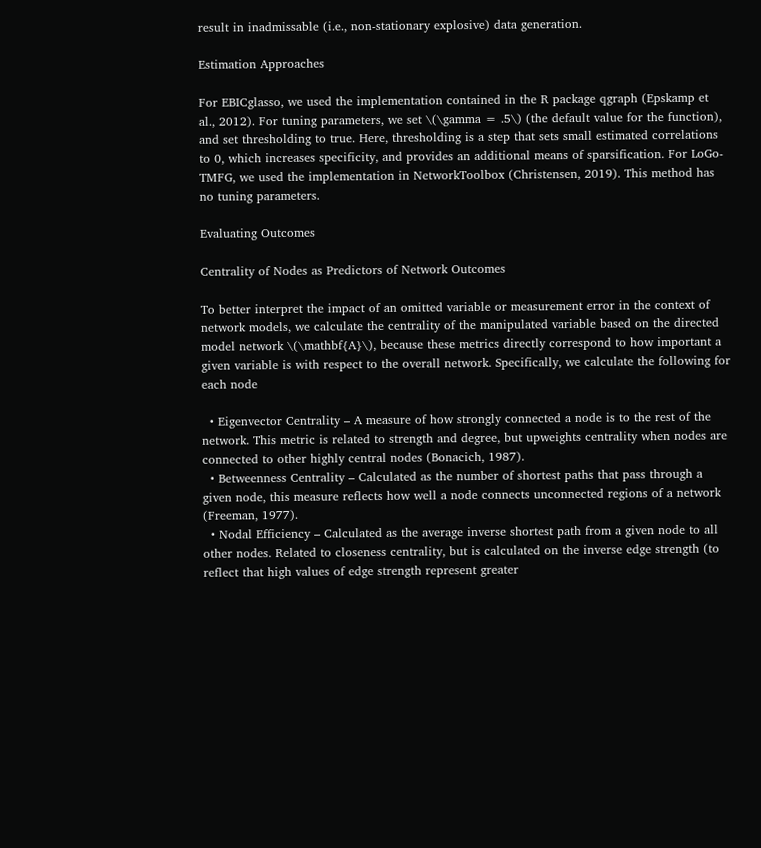result in inadmissable (i.e., non-stationary explosive) data generation.

Estimation Approaches

For EBICglasso, we used the implementation contained in the R package qgraph (Epskamp et al., 2012). For tuning parameters, we set \(\gamma = .5\) (the default value for the function), and set thresholding to true. Here, thresholding is a step that sets small estimated correlations to 0, which increases specificity, and provides an additional means of sparsification. For LoGo-TMFG, we used the implementation in NetworkToolbox (Christensen, 2019). This method has no tuning parameters.

Evaluating Outcomes

Centrality of Nodes as Predictors of Network Outcomes

To better interpret the impact of an omitted variable or measurement error in the context of network models, we calculate the centrality of the manipulated variable based on the directed model network \(\mathbf{A}\), because these metrics directly correspond to how important a given variable is with respect to the overall network. Specifically, we calculate the following for each node

  • Eigenvector Centrality – A measure of how strongly connected a node is to the rest of the network. This metric is related to strength and degree, but upweights centrality when nodes are connected to other highly central nodes (Bonacich, 1987).
  • Betweenness Centrality – Calculated as the number of shortest paths that pass through a given node, this measure reflects how well a node connects unconnected regions of a network (Freeman, 1977).
  • Nodal Efficiency – Calculated as the average inverse shortest path from a given node to all other nodes. Related to closeness centrality, but is calculated on the inverse edge strength (to reflect that high values of edge strength represent greater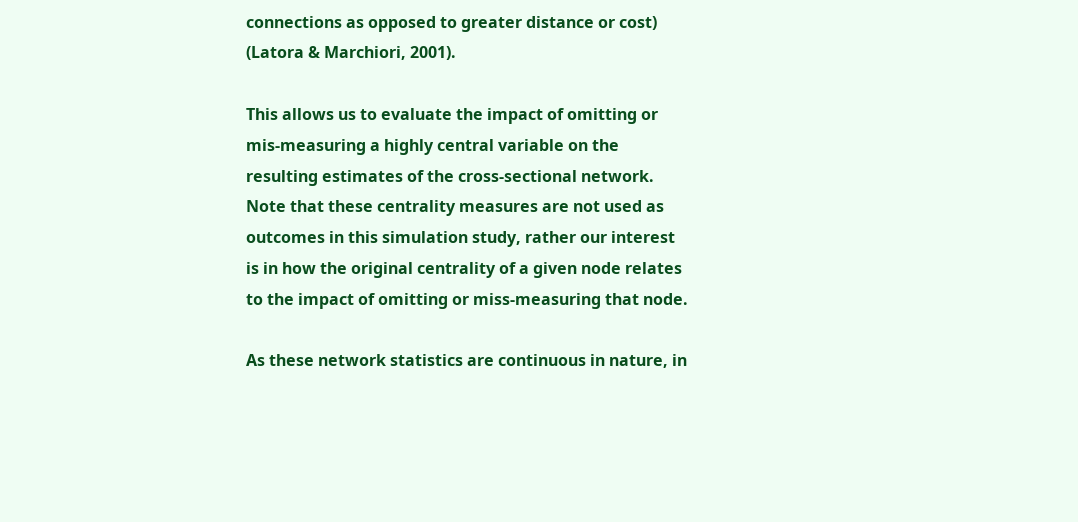connections as opposed to greater distance or cost) (Latora & Marchiori, 2001).

This allows us to evaluate the impact of omitting or mis-measuring a highly central variable on the resulting estimates of the cross-sectional network. Note that these centrality measures are not used as outcomes in this simulation study, rather our interest is in how the original centrality of a given node relates to the impact of omitting or miss-measuring that node.

As these network statistics are continuous in nature, in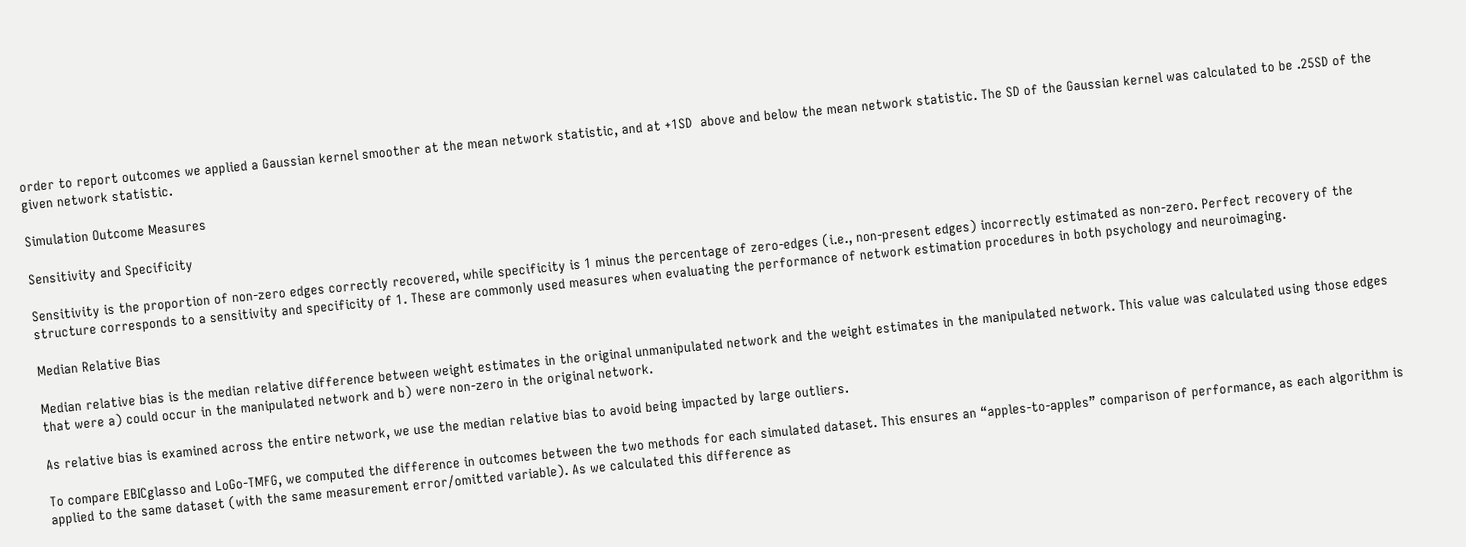order to report outcomes we applied a Gaussian kernel smoother at the mean network statistic, and at +1SD  above and below the mean network statistic. The SD of the Gaussian kernel was calculated to be .25SD of the given network statistic.

Simulation Outcome Measures

Sensitivity and Specificity

Sensitivity is the proportion of non-zero edges correctly recovered, while specificity is 1 minus the percentage of zero-edges (i.e., non-present edges) incorrectly estimated as non-zero. Perfect recovery of the structure corresponds to a sensitivity and specificity of 1. These are commonly used measures when evaluating the performance of network estimation procedures in both psychology and neuroimaging.

Median Relative Bias

Median relative bias is the median relative difference between weight estimates in the original unmanipulated network and the weight estimates in the manipulated network. This value was calculated using those edges that were a) could occur in the manipulated network and b) were non-zero in the original network.

As relative bias is examined across the entire network, we use the median relative bias to avoid being impacted by large outliers.

To compare EBICglasso and LoGo-TMFG, we computed the difference in outcomes between the two methods for each simulated dataset. This ensures an “apples-to-apples” comparison of performance, as each algorithm is applied to the same dataset (with the same measurement error/omitted variable). As we calculated this difference as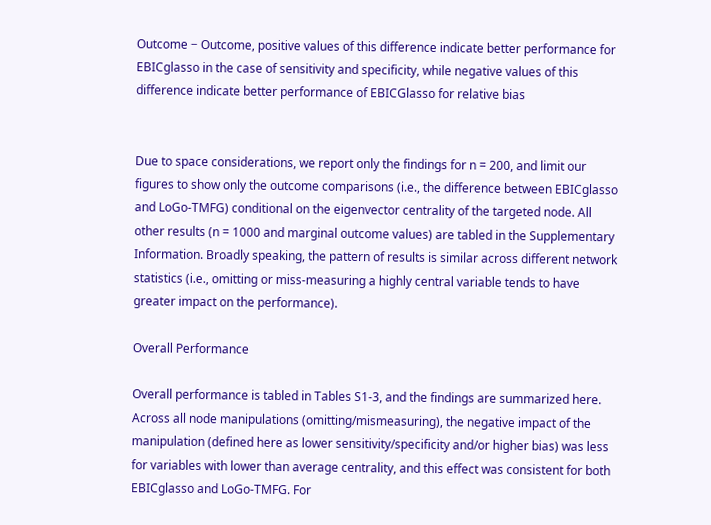Outcome − Outcome, positive values of this difference indicate better performance for EBICglasso in the case of sensitivity and specificity, while negative values of this difference indicate better performance of EBICGlasso for relative bias


Due to space considerations, we report only the findings for n = 200, and limit our figures to show only the outcome comparisons (i.e., the difference between EBICglasso and LoGo-TMFG) conditional on the eigenvector centrality of the targeted node. All other results (n = 1000 and marginal outcome values) are tabled in the Supplementary Information. Broadly speaking, the pattern of results is similar across different network statistics (i.e., omitting or miss-measuring a highly central variable tends to have greater impact on the performance).

Overall Performance

Overall performance is tabled in Tables S1-3, and the findings are summarized here. Across all node manipulations (omitting/mismeasuring), the negative impact of the manipulation (defined here as lower sensitivity/specificity and/or higher bias) was less for variables with lower than average centrality, and this effect was consistent for both EBICglasso and LoGo-TMFG. For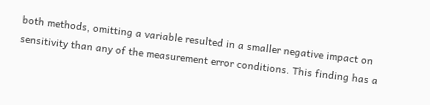both methods, omitting a variable resulted in a smaller negative impact on sensitivity than any of the measurement error conditions. This finding has a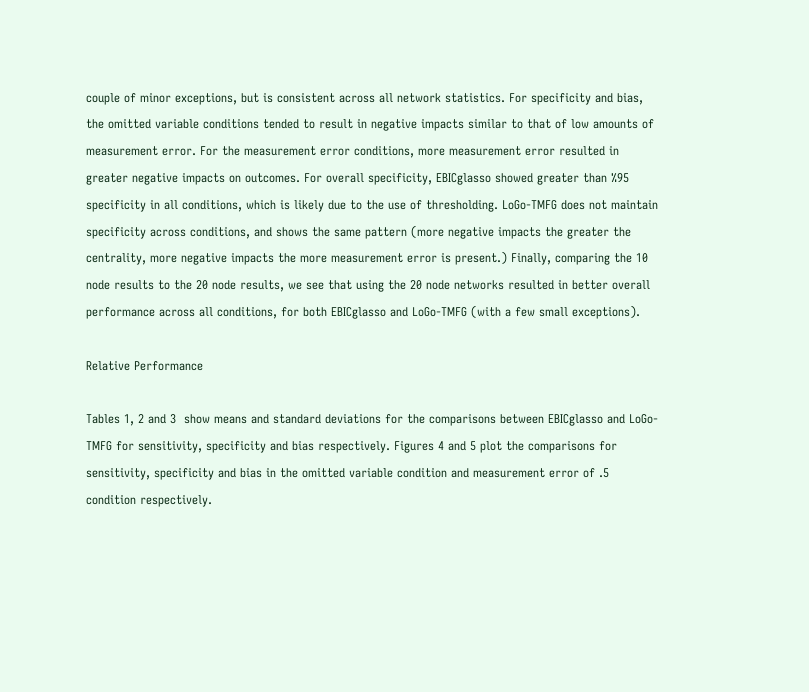couple of minor exceptions, but is consistent across all network statistics. For specificity and bias, the omitted variable conditions tended to result in negative impacts similar to that of low amounts of measurement error. For the measurement error conditions, more measurement error resulted in greater negative impacts on outcomes. For overall specificity, EBICglasso showed greater than %95 specificity in all conditions, which is likely due to the use of thresholding. LoGo-TMFG does not maintain specificity across conditions, and shows the same pattern (more negative impacts the greater the centrality, more negative impacts the more measurement error is present.) Finally, comparing the 10 node results to the 20 node results, we see that using the 20 node networks resulted in better overall performance across all conditions, for both EBICglasso and LoGo-TMFG (with a few small exceptions).

Relative Performance

Tables 1, 2 and 3  show means and standard deviations for the comparisons between EBICglasso and LoGo-TMFG for sensitivity, specificity and bias respectively. Figures 4 and 5 plot the comparisons for sensitivity, specificity and bias in the omitted variable condition and measurement error of .5 condition respectively.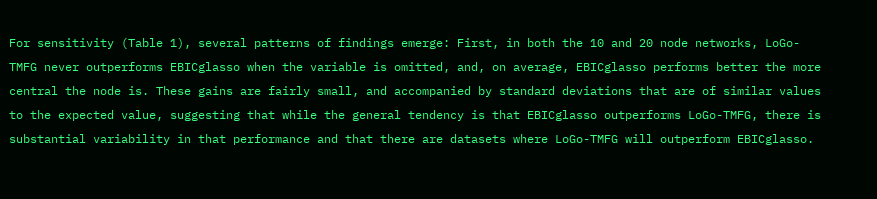For sensitivity (Table 1), several patterns of findings emerge: First, in both the 10 and 20 node networks, LoGo-TMFG never outperforms EBICglasso when the variable is omitted, and, on average, EBICglasso performs better the more central the node is. These gains are fairly small, and accompanied by standard deviations that are of similar values to the expected value, suggesting that while the general tendency is that EBICglasso outperforms LoGo-TMFG, there is substantial variability in that performance and that there are datasets where LoGo-TMFG will outperform EBICglasso.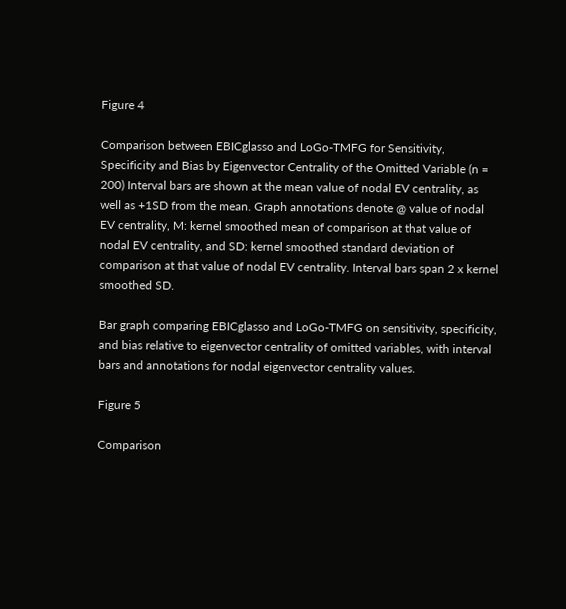Figure 4

Comparison between EBICglasso and LoGo-TMFG for Sensitivity, Specificity and Bias by Eigenvector Centrality of the Omitted Variable (n = 200) Interval bars are shown at the mean value of nodal EV centrality, as well as +1SD from the mean. Graph annotations denote @ value of nodal EV centrality, M: kernel smoothed mean of comparison at that value of nodal EV centrality, and SD: kernel smoothed standard deviation of comparison at that value of nodal EV centrality. Interval bars span 2 x kernel smoothed SD.

Bar graph comparing EBICglasso and LoGo-TMFG on sensitivity, specificity, and bias relative to eigenvector centrality of omitted variables, with interval bars and annotations for nodal eigenvector centrality values.

Figure 5

Comparison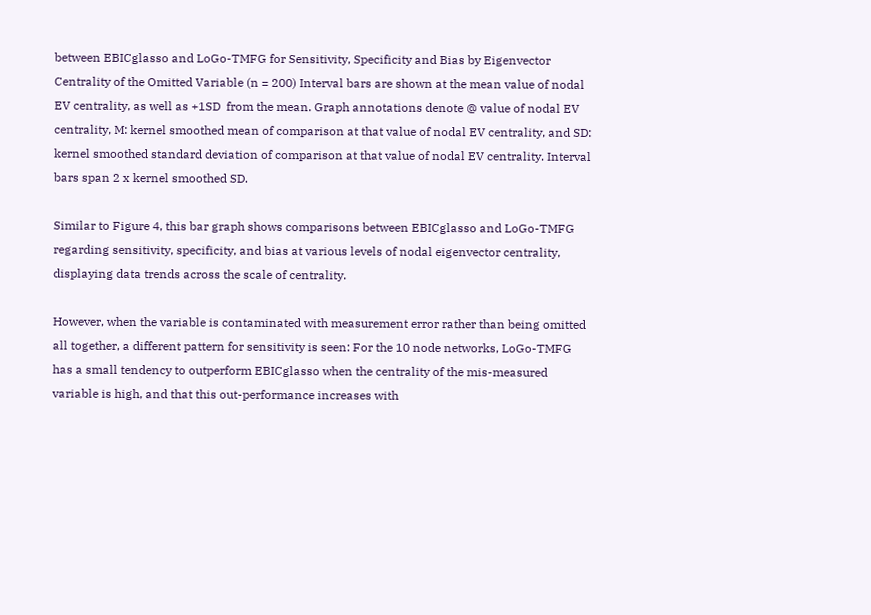between EBICglasso and LoGo-TMFG for Sensitivity, Specificity and Bias by Eigenvector Centrality of the Omitted Variable (n = 200) Interval bars are shown at the mean value of nodal EV centrality, as well as +1SD  from the mean. Graph annotations denote @ value of nodal EV centrality, M: kernel smoothed mean of comparison at that value of nodal EV centrality, and SD: kernel smoothed standard deviation of comparison at that value of nodal EV centrality. Interval bars span 2 x kernel smoothed SD.

Similar to Figure 4, this bar graph shows comparisons between EBICglasso and LoGo-TMFG regarding sensitivity, specificity, and bias at various levels of nodal eigenvector centrality, displaying data trends across the scale of centrality.

However, when the variable is contaminated with measurement error rather than being omitted all together, a different pattern for sensitivity is seen: For the 10 node networks, LoGo-TMFG has a small tendency to outperform EBICglasso when the centrality of the mis-measured variable is high, and that this out-performance increases with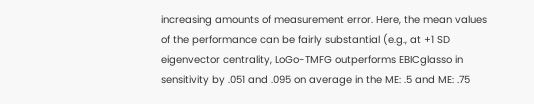increasing amounts of measurement error. Here, the mean values of the performance can be fairly substantial (e.g., at +1 SD eigenvector centrality, LoGo-TMFG outperforms EBICglasso in sensitivity by .051 and .095 on average in the ME: .5 and ME: .75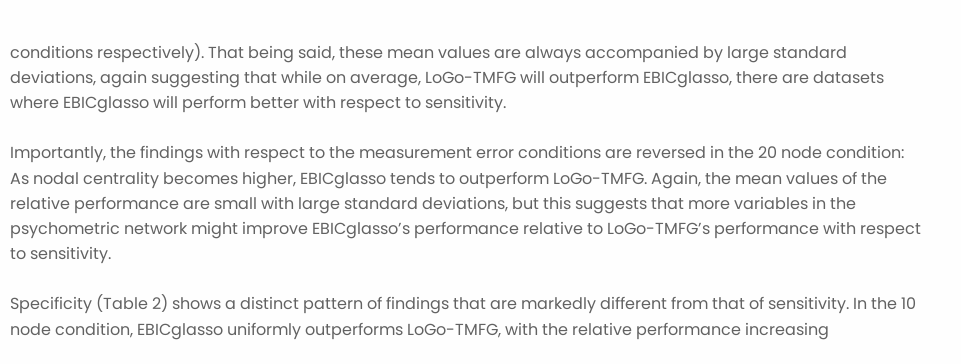conditions respectively). That being said, these mean values are always accompanied by large standard deviations, again suggesting that while on average, LoGo-TMFG will outperform EBICglasso, there are datasets where EBICglasso will perform better with respect to sensitivity.

Importantly, the findings with respect to the measurement error conditions are reversed in the 20 node condition: As nodal centrality becomes higher, EBICglasso tends to outperform LoGo-TMFG. Again, the mean values of the relative performance are small with large standard deviations, but this suggests that more variables in the psychometric network might improve EBICglasso’s performance relative to LoGo-TMFG’s performance with respect to sensitivity.

Specificity (Table 2) shows a distinct pattern of findings that are markedly different from that of sensitivity. In the 10 node condition, EBICglasso uniformly outperforms LoGo-TMFG, with the relative performance increasing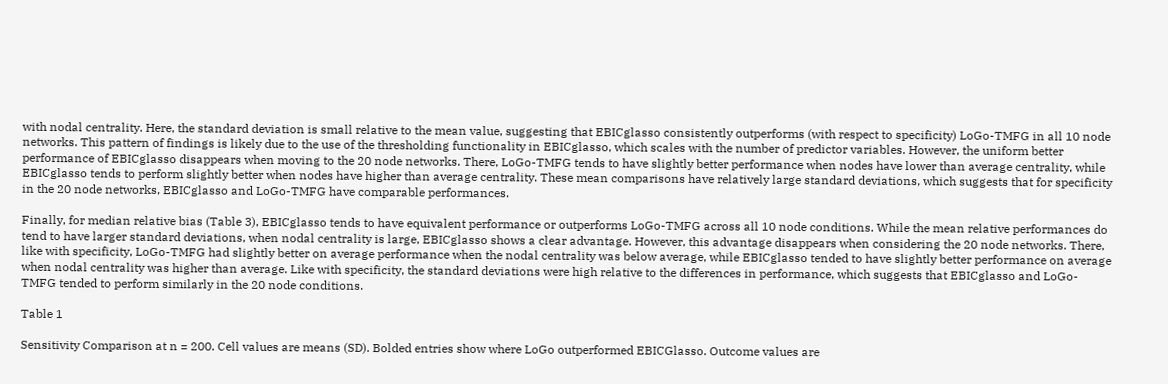with nodal centrality. Here, the standard deviation is small relative to the mean value, suggesting that EBICglasso consistently outperforms (with respect to specificity) LoGo-TMFG in all 10 node networks. This pattern of findings is likely due to the use of the thresholding functionality in EBICglasso, which scales with the number of predictor variables. However, the uniform better performance of EBICglasso disappears when moving to the 20 node networks. There, LoGo-TMFG tends to have slightly better performance when nodes have lower than average centrality, while EBICglasso tends to perform slightly better when nodes have higher than average centrality. These mean comparisons have relatively large standard deviations, which suggests that for specificity in the 20 node networks, EBICglasso and LoGo-TMFG have comparable performances.

Finally, for median relative bias (Table 3), EBICglasso tends to have equivalent performance or outperforms LoGo-TMFG across all 10 node conditions. While the mean relative performances do tend to have larger standard deviations, when nodal centrality is large, EBICglasso shows a clear advantage. However, this advantage disappears when considering the 20 node networks. There, like with specificity, LoGo-TMFG had slightly better on average performance when the nodal centrality was below average, while EBICglasso tended to have slightly better performance on average when nodal centrality was higher than average. Like with specificity, the standard deviations were high relative to the differences in performance, which suggests that EBICglasso and LoGo-TMFG tended to perform similarly in the 20 node conditions.

Table 1

Sensitivity Comparison at n = 200. Cell values are means (SD). Bolded entries show where LoGo outperformed EBICGlasso. Outcome values are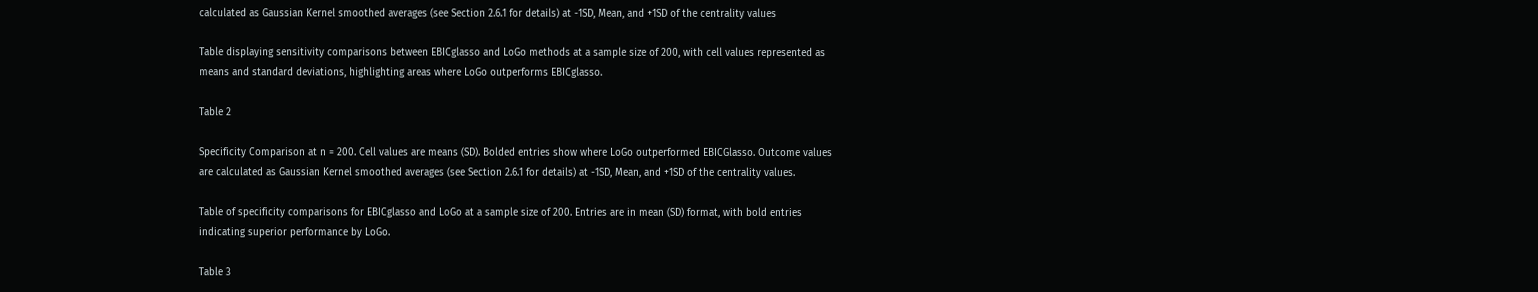calculated as Gaussian Kernel smoothed averages (see Section 2.6.1 for details) at -1SD, Mean, and +1SD of the centrality values

Table displaying sensitivity comparisons between EBICglasso and LoGo methods at a sample size of 200, with cell values represented as means and standard deviations, highlighting areas where LoGo outperforms EBICglasso.

Table 2

Specificity Comparison at n = 200. Cell values are means (SD). Bolded entries show where LoGo outperformed EBICGlasso. Outcome values are calculated as Gaussian Kernel smoothed averages (see Section 2.6.1 for details) at -1SD, Mean, and +1SD of the centrality values.

Table of specificity comparisons for EBICglasso and LoGo at a sample size of 200. Entries are in mean (SD) format, with bold entries indicating superior performance by LoGo.

Table 3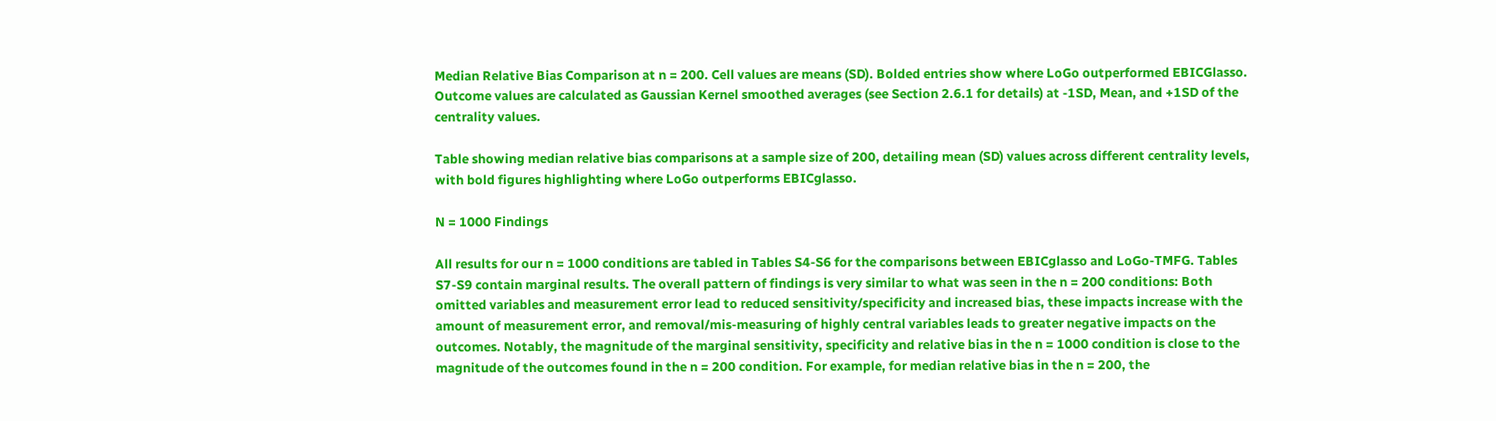Median Relative Bias Comparison at n = 200. Cell values are means (SD). Bolded entries show where LoGo outperformed EBICGlasso. Outcome values are calculated as Gaussian Kernel smoothed averages (see Section 2.6.1 for details) at -1SD, Mean, and +1SD of the centrality values.

Table showing median relative bias comparisons at a sample size of 200, detailing mean (SD) values across different centrality levels, with bold figures highlighting where LoGo outperforms EBICglasso.

N = 1000 Findings

All results for our n = 1000 conditions are tabled in Tables S4-S6 for the comparisons between EBICglasso and LoGo-TMFG. Tables S7-S9 contain marginal results. The overall pattern of findings is very similar to what was seen in the n = 200 conditions: Both omitted variables and measurement error lead to reduced sensitivity/specificity and increased bias, these impacts increase with the amount of measurement error, and removal/mis-measuring of highly central variables leads to greater negative impacts on the outcomes. Notably, the magnitude of the marginal sensitivity, specificity and relative bias in the n = 1000 condition is close to the magnitude of the outcomes found in the n = 200 condition. For example, for median relative bias in the n = 200, the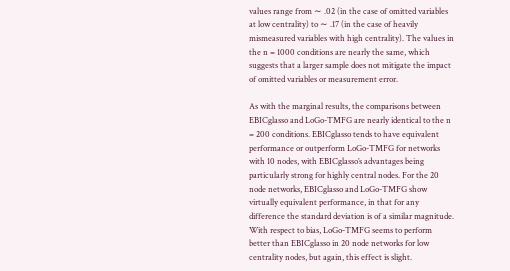values range from ∼ .02 (in the case of omitted variables at low centrality) to ∼ .17 (in the case of heavily mismeasured variables with high centrality). The values in the n = 1000 conditions are nearly the same, which suggests that a larger sample does not mitigate the impact of omitted variables or measurement error.

As with the marginal results, the comparisons between EBICglasso and LoGo-TMFG are nearly identical to the n = 200 conditions. EBICglasso tends to have equivalent performance or outperform LoGo-TMFG for networks with 10 nodes, with EBICglasso’s advantages being particularly strong for highly central nodes. For the 20 node networks, EBICglasso and LoGo-TMFG show virtually equivalent performance, in that for any difference the standard deviation is of a similar magnitude. With respect to bias, LoGo-TMFG seems to perform better than EBICglasso in 20 node networks for low centrality nodes, but again, this effect is slight.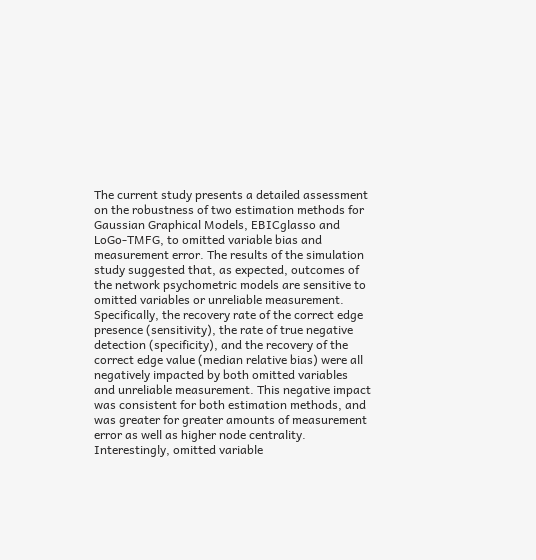The current study presents a detailed assessment on the robustness of two estimation methods for Gaussian Graphical Models, EBICglasso and LoGo-TMFG, to omitted variable bias and measurement error. The results of the simulation study suggested that, as expected, outcomes of the network psychometric models are sensitive to omitted variables or unreliable measurement. Specifically, the recovery rate of the correct edge presence (sensitivity), the rate of true negative detection (specificity), and the recovery of the correct edge value (median relative bias) were all negatively impacted by both omitted variables and unreliable measurement. This negative impact was consistent for both estimation methods, and was greater for greater amounts of measurement error as well as higher node centrality. Interestingly, omitted variable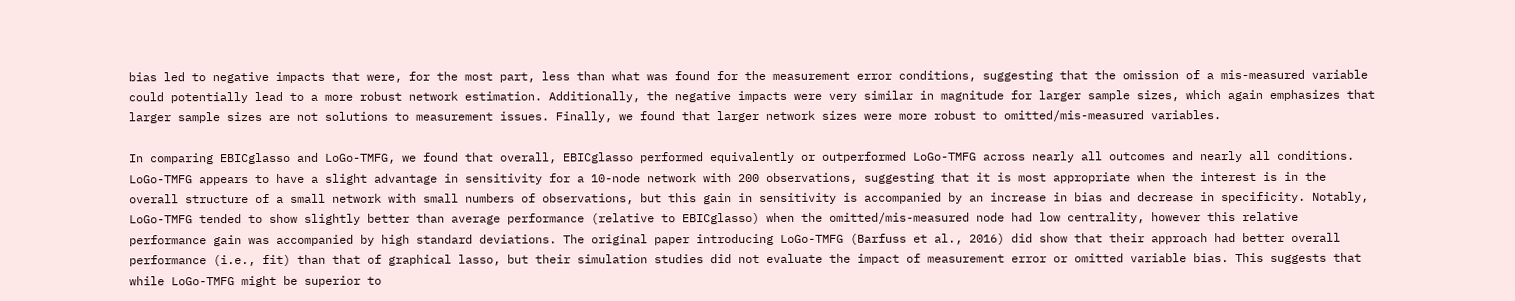bias led to negative impacts that were, for the most part, less than what was found for the measurement error conditions, suggesting that the omission of a mis-measured variable could potentially lead to a more robust network estimation. Additionally, the negative impacts were very similar in magnitude for larger sample sizes, which again emphasizes that larger sample sizes are not solutions to measurement issues. Finally, we found that larger network sizes were more robust to omitted/mis-measured variables.

In comparing EBICglasso and LoGo-TMFG, we found that overall, EBICglasso performed equivalently or outperformed LoGo-TMFG across nearly all outcomes and nearly all conditions. LoGo-TMFG appears to have a slight advantage in sensitivity for a 10-node network with 200 observations, suggesting that it is most appropriate when the interest is in the overall structure of a small network with small numbers of observations, but this gain in sensitivity is accompanied by an increase in bias and decrease in specificity. Notably, LoGo-TMFG tended to show slightly better than average performance (relative to EBICglasso) when the omitted/mis-measured node had low centrality, however this relative performance gain was accompanied by high standard deviations. The original paper introducing LoGo-TMFG (Barfuss et al., 2016) did show that their approach had better overall performance (i.e., fit) than that of graphical lasso, but their simulation studies did not evaluate the impact of measurement error or omitted variable bias. This suggests that while LoGo-TMFG might be superior to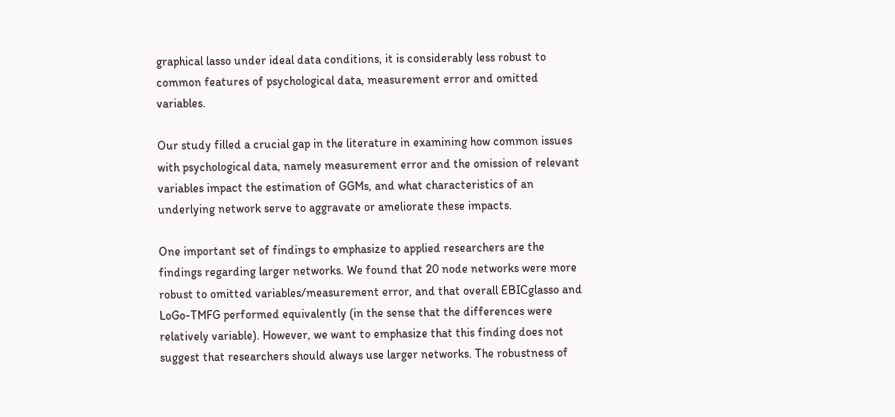graphical lasso under ideal data conditions, it is considerably less robust to common features of psychological data, measurement error and omitted variables.

Our study filled a crucial gap in the literature in examining how common issues with psychological data, namely measurement error and the omission of relevant variables impact the estimation of GGMs, and what characteristics of an underlying network serve to aggravate or ameliorate these impacts.

One important set of findings to emphasize to applied researchers are the findings regarding larger networks. We found that 20 node networks were more robust to omitted variables/measurement error, and that overall EBICglasso and LoGo-TMFG performed equivalently (in the sense that the differences were relatively variable). However, we want to emphasize that this finding does not suggest that researchers should always use larger networks. The robustness of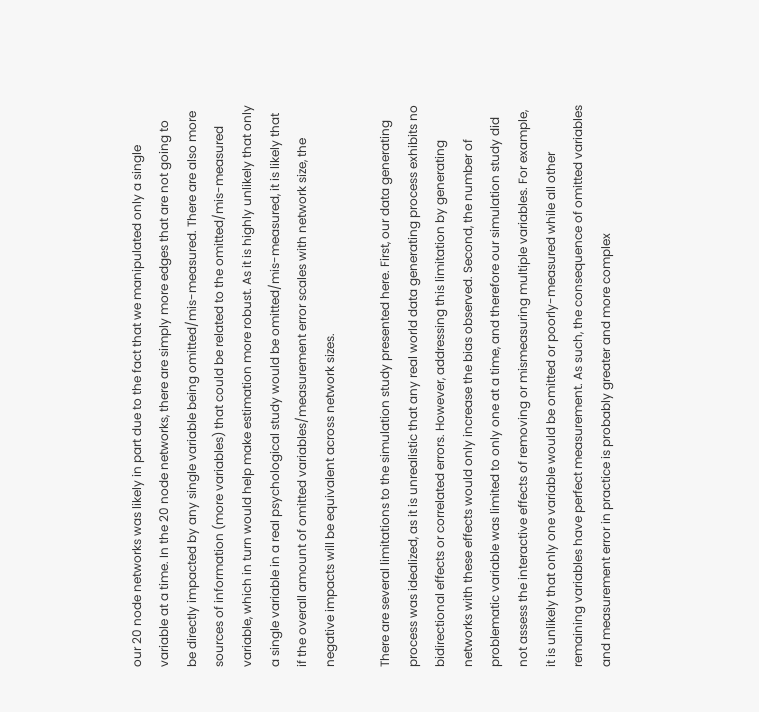our 20 node networks was likely in part due to the fact that we manipulated only a single variable at a time. In the 20 node networks, there are simply more edges that are not going to be directly impacted by any single variable being omitted/mis-measured. There are also more sources of information (more variables) that could be related to the omitted/mis-measured variable, which in turn would help make estimation more robust. As it is highly unlikely that only a single variable in a real psychological study would be omitted/mis-measured, it is likely that if the overall amount of omitted variables/measurement error scales with network size, the negative impacts will be equivalent across network sizes.

There are several limitations to the simulation study presented here. First, our data generating process was idealized, as it is unrealistic that any real world data generating process exhibits no bidirectional effects or correlated errors. However, addressing this limitation by generating networks with these effects would only increase the bias observed. Second, the number of problematic variable was limited to only one at a time, and therefore our simulation study did not assess the interactive effects of removing or mismeasuring multiple variables. For example, it is unlikely that only one variable would be omitted or poorly-measured while all other remaining variables have perfect measurement. As such, the consequence of omitted variables and measurement error in practice is probably greater and more complex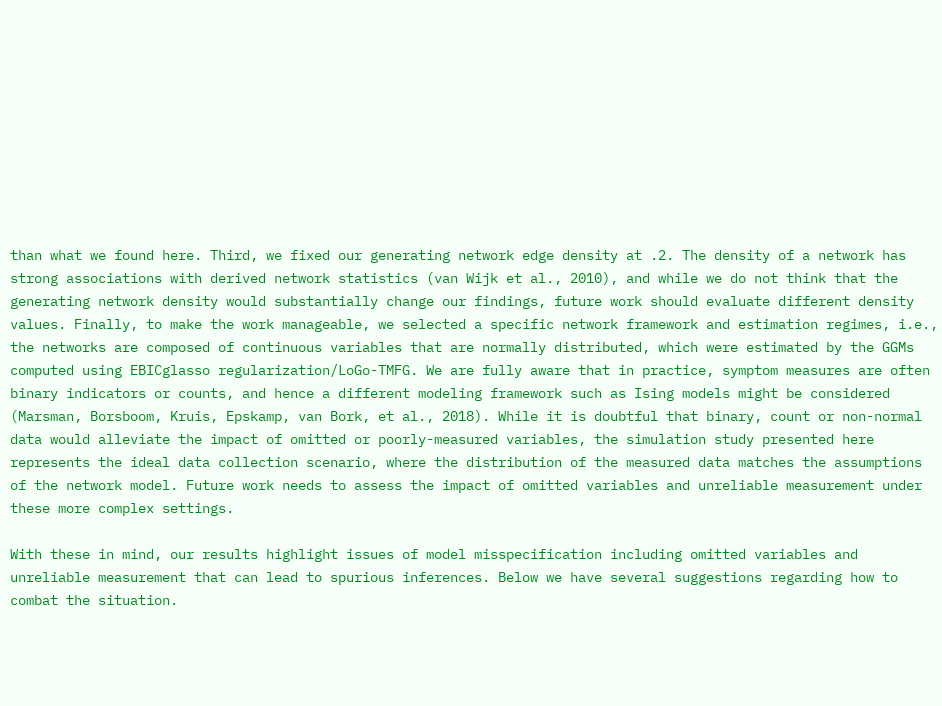than what we found here. Third, we fixed our generating network edge density at .2. The density of a network has strong associations with derived network statistics (van Wijk et al., 2010), and while we do not think that the generating network density would substantially change our findings, future work should evaluate different density values. Finally, to make the work manageable, we selected a specific network framework and estimation regimes, i.e., the networks are composed of continuous variables that are normally distributed, which were estimated by the GGMs computed using EBICglasso regularization/LoGo-TMFG. We are fully aware that in practice, symptom measures are often binary indicators or counts, and hence a different modeling framework such as Ising models might be considered (Marsman, Borsboom, Kruis, Epskamp, van Bork, et al., 2018). While it is doubtful that binary, count or non-normal data would alleviate the impact of omitted or poorly-measured variables, the simulation study presented here represents the ideal data collection scenario, where the distribution of the measured data matches the assumptions of the network model. Future work needs to assess the impact of omitted variables and unreliable measurement under these more complex settings.

With these in mind, our results highlight issues of model misspecification including omitted variables and unreliable measurement that can lead to spurious inferences. Below we have several suggestions regarding how to combat the situation.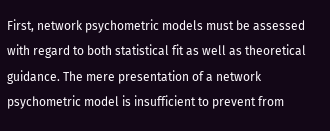First, network psychometric models must be assessed with regard to both statistical fit as well as theoretical guidance. The mere presentation of a network psychometric model is insufficient to prevent from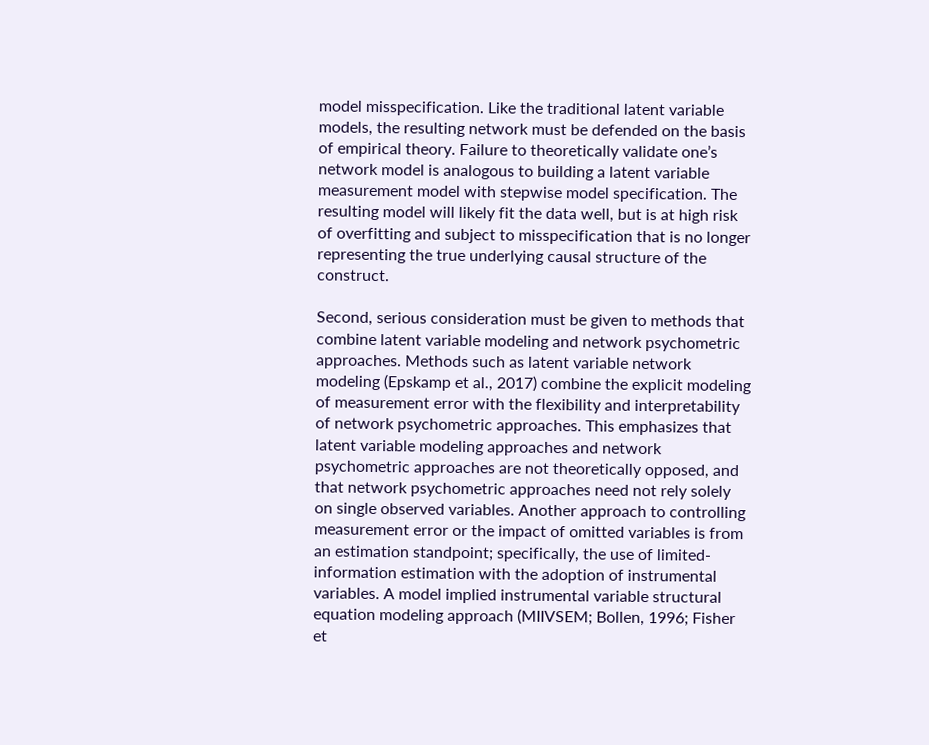model misspecification. Like the traditional latent variable models, the resulting network must be defended on the basis of empirical theory. Failure to theoretically validate one’s network model is analogous to building a latent variable measurement model with stepwise model specification. The resulting model will likely fit the data well, but is at high risk of overfitting and subject to misspecification that is no longer representing the true underlying causal structure of the construct.

Second, serious consideration must be given to methods that combine latent variable modeling and network psychometric approaches. Methods such as latent variable network modeling (Epskamp et al., 2017) combine the explicit modeling of measurement error with the flexibility and interpretability of network psychometric approaches. This emphasizes that latent variable modeling approaches and network psychometric approaches are not theoretically opposed, and that network psychometric approaches need not rely solely on single observed variables. Another approach to controlling measurement error or the impact of omitted variables is from an estimation standpoint; specifically, the use of limited-information estimation with the adoption of instrumental variables. A model implied instrumental variable structural equation modeling approach (MIIVSEM; Bollen, 1996; Fisher et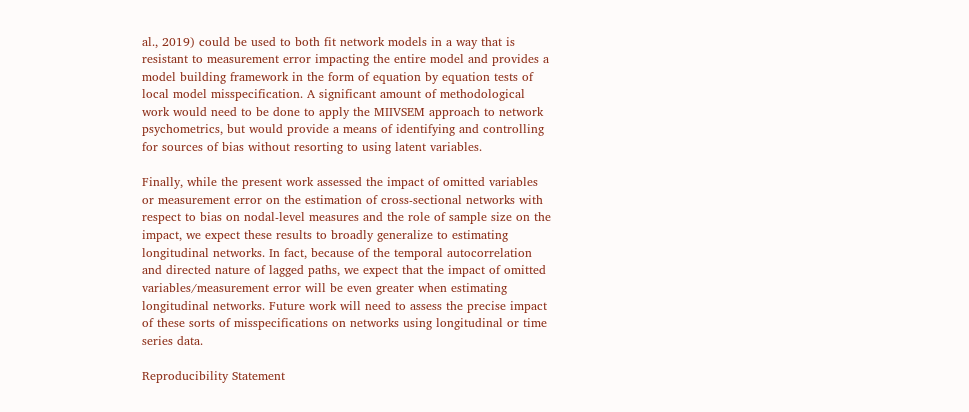al., 2019) could be used to both fit network models in a way that is resistant to measurement error impacting the entire model and provides a model building framework in the form of equation by equation tests of local model misspecification. A significant amount of methodological work would need to be done to apply the MIIVSEM approach to network psychometrics, but would provide a means of identifying and controlling for sources of bias without resorting to using latent variables.

Finally, while the present work assessed the impact of omitted variables or measurement error on the estimation of cross-sectional networks with respect to bias on nodal-level measures and the role of sample size on the impact, we expect these results to broadly generalize to estimating longitudinal networks. In fact, because of the temporal autocorrelation and directed nature of lagged paths, we expect that the impact of omitted variables/measurement error will be even greater when estimating longitudinal networks. Future work will need to assess the precise impact of these sorts of misspecifications on networks using longitudinal or time series data.

Reproducibility Statement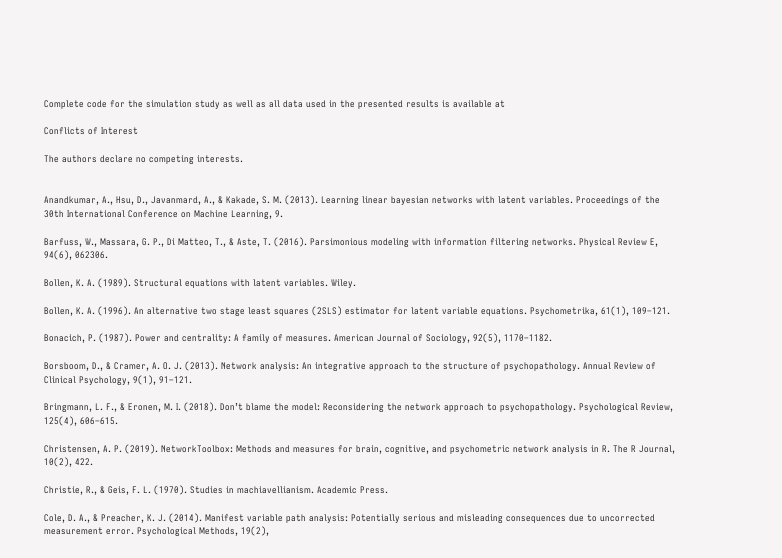Complete code for the simulation study as well as all data used in the presented results is available at

Conflicts of Interest

The authors declare no competing interests.


Anandkumar, A., Hsu, D., Javanmard, A., & Kakade, S. M. (2013). Learning linear bayesian networks with latent variables. Proceedings of the 30th International Conference on Machine Learning, 9.

Barfuss, W., Massara, G. P., Di Matteo, T., & Aste, T. (2016). Parsimonious modeling with information filtering networks. Physical Review E, 94(6), 062306.

Bollen, K. A. (1989). Structural equations with latent variables. Wiley.

Bollen, K. A. (1996). An alternative two stage least squares (2SLS) estimator for latent variable equations. Psychometrika, 61(1), 109–121.

Bonacich, P. (1987). Power and centrality: A family of measures. American Journal of Sociology, 92(5), 1170–1182.

Borsboom, D., & Cramer, A. O. J. (2013). Network analysis: An integrative approach to the structure of psychopathology. Annual Review of Clinical Psychology, 9(1), 91–121.

Bringmann, L. F., & Eronen, M. I. (2018). Don’t blame the model: Reconsidering the network approach to psychopathology. Psychological Review, 125(4), 606–615.

Christensen, A. P. (2019). NetworkToolbox: Methods and measures for brain, cognitive, and psychometric network analysis in R. The R Journal, 10(2), 422.

Christie, R., & Geis, F. L. (1970). Studies in machiavellianism. Academic Press.

Cole, D. A., & Preacher, K. J. (2014). Manifest variable path analysis: Potentially serious and misleading consequences due to uncorrected measurement error. Psychological Methods, 19(2),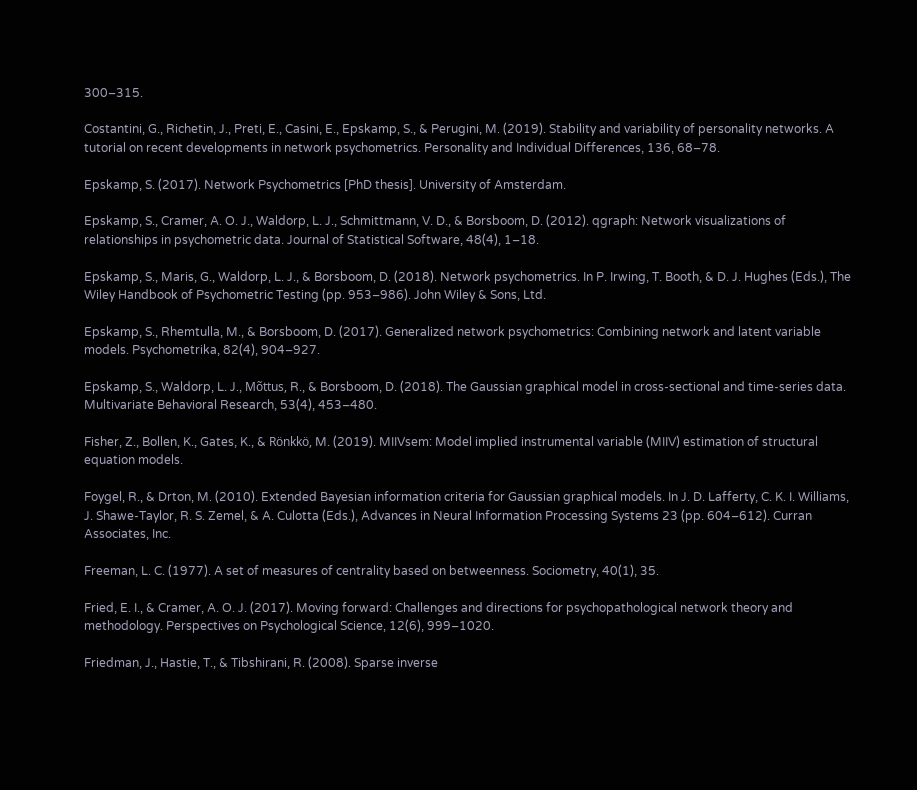300–315.

Costantini, G., Richetin, J., Preti, E., Casini, E., Epskamp, S., & Perugini, M. (2019). Stability and variability of personality networks. A tutorial on recent developments in network psychometrics. Personality and Individual Differences, 136, 68–78.

Epskamp, S. (2017). Network Psychometrics [PhD thesis]. University of Amsterdam.

Epskamp, S., Cramer, A. O. J., Waldorp, L. J., Schmittmann, V. D., & Borsboom, D. (2012). qgraph: Network visualizations of relationships in psychometric data. Journal of Statistical Software, 48(4), 1–18.

Epskamp, S., Maris, G., Waldorp, L. J., & Borsboom, D. (2018). Network psychometrics. In P. Irwing, T. Booth, & D. J. Hughes (Eds.), The Wiley Handbook of Psychometric Testing (pp. 953–986). John Wiley & Sons, Ltd.

Epskamp, S., Rhemtulla, M., & Borsboom, D. (2017). Generalized network psychometrics: Combining network and latent variable models. Psychometrika, 82(4), 904–927.

Epskamp, S., Waldorp, L. J., Mõttus, R., & Borsboom, D. (2018). The Gaussian graphical model in cross-sectional and time-series data. Multivariate Behavioral Research, 53(4), 453–480.

Fisher, Z., Bollen, K., Gates, K., & Rönkkö, M. (2019). MIIVsem: Model implied instrumental variable (MIIV) estimation of structural equation models.

Foygel, R., & Drton, M. (2010). Extended Bayesian information criteria for Gaussian graphical models. In J. D. Lafferty, C. K. I. Williams, J. Shawe-Taylor, R. S. Zemel, & A. Culotta (Eds.), Advances in Neural Information Processing Systems 23 (pp. 604–612). Curran Associates, Inc.

Freeman, L. C. (1977). A set of measures of centrality based on betweenness. Sociometry, 40(1), 35.

Fried, E. I., & Cramer, A. O. J. (2017). Moving forward: Challenges and directions for psychopathological network theory and methodology. Perspectives on Psychological Science, 12(6), 999–1020.

Friedman, J., Hastie, T., & Tibshirani, R. (2008). Sparse inverse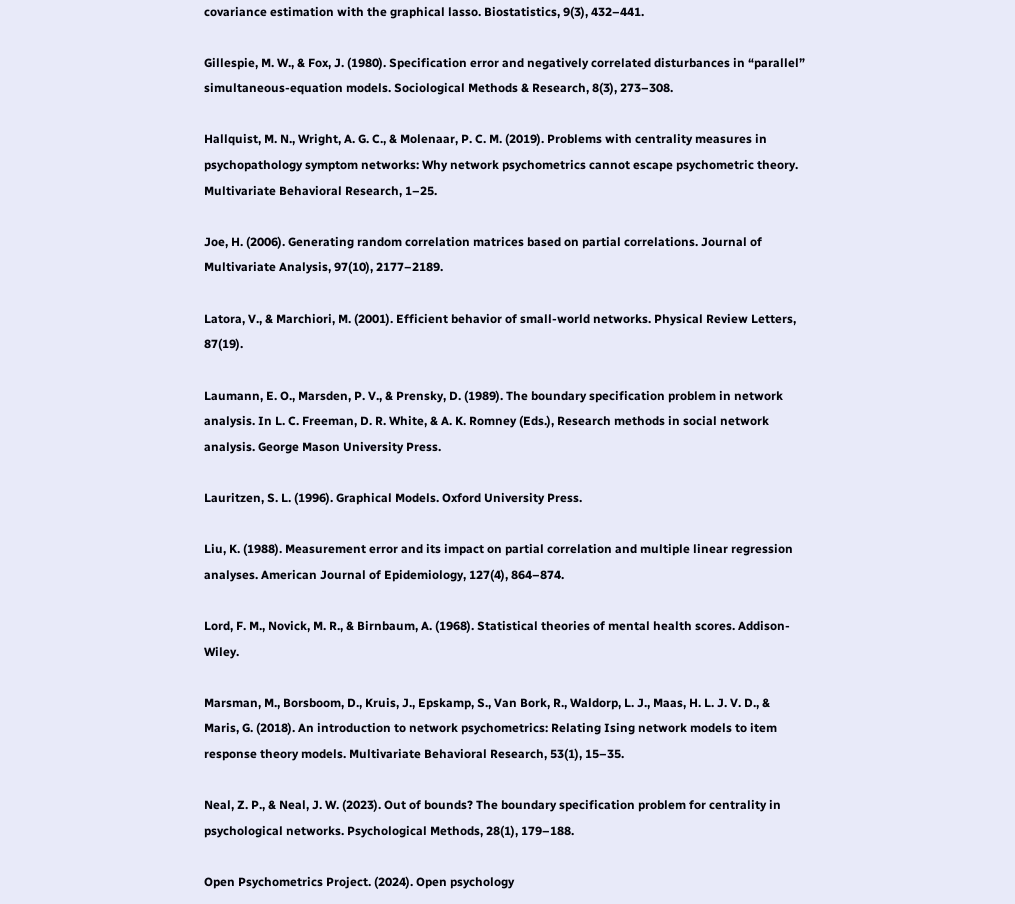covariance estimation with the graphical lasso. Biostatistics, 9(3), 432–441.

Gillespie, M. W., & Fox, J. (1980). Specification error and negatively correlated disturbances in “parallel” simultaneous-equation models. Sociological Methods & Research, 8(3), 273–308.

Hallquist, M. N., Wright, A. G. C., & Molenaar, P. C. M. (2019). Problems with centrality measures in psychopathology symptom networks: Why network psychometrics cannot escape psychometric theory. Multivariate Behavioral Research, 1–25.

Joe, H. (2006). Generating random correlation matrices based on partial correlations. Journal of Multivariate Analysis, 97(10), 2177–2189.

Latora, V., & Marchiori, M. (2001). Efficient behavior of small-world networks. Physical Review Letters, 87(19).

Laumann, E. O., Marsden, P. V., & Prensky, D. (1989). The boundary specification problem in network analysis. In L. C. Freeman, D. R. White, & A. K. Romney (Eds.), Research methods in social network analysis. George Mason University Press.

Lauritzen, S. L. (1996). Graphical Models. Oxford University Press.

Liu, K. (1988). Measurement error and its impact on partial correlation and multiple linear regression analyses. American Journal of Epidemiology, 127(4), 864–874.

Lord, F. M., Novick, M. R., & Birnbaum, A. (1968). Statistical theories of mental health scores. Addison-Wiley.

Marsman, M., Borsboom, D., Kruis, J., Epskamp, S., Van Bork, R., Waldorp, L. J., Maas, H. L. J. V. D., & Maris, G. (2018). An introduction to network psychometrics: Relating Ising network models to item response theory models. Multivariate Behavioral Research, 53(1), 15–35.

Neal, Z. P., & Neal, J. W. (2023). Out of bounds? The boundary specification problem for centrality in psychological networks. Psychological Methods, 28(1), 179–188.

Open Psychometrics Project. (2024). Open psychology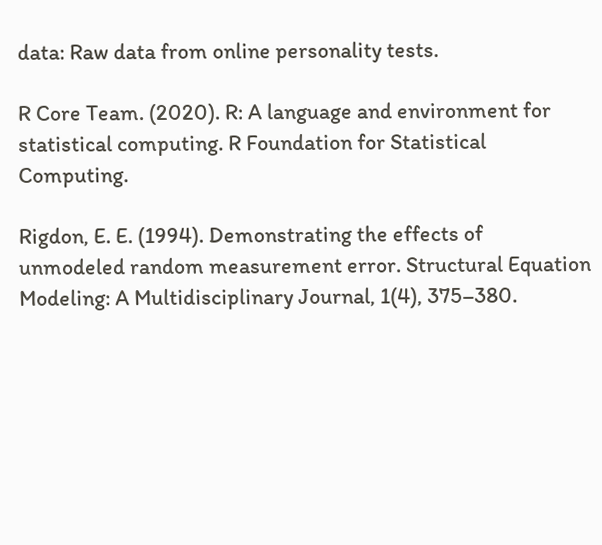data: Raw data from online personality tests.

R Core Team. (2020). R: A language and environment for statistical computing. R Foundation for Statistical Computing.

Rigdon, E. E. (1994). Demonstrating the effects of unmodeled random measurement error. Structural Equation Modeling: A Multidisciplinary Journal, 1(4), 375–380.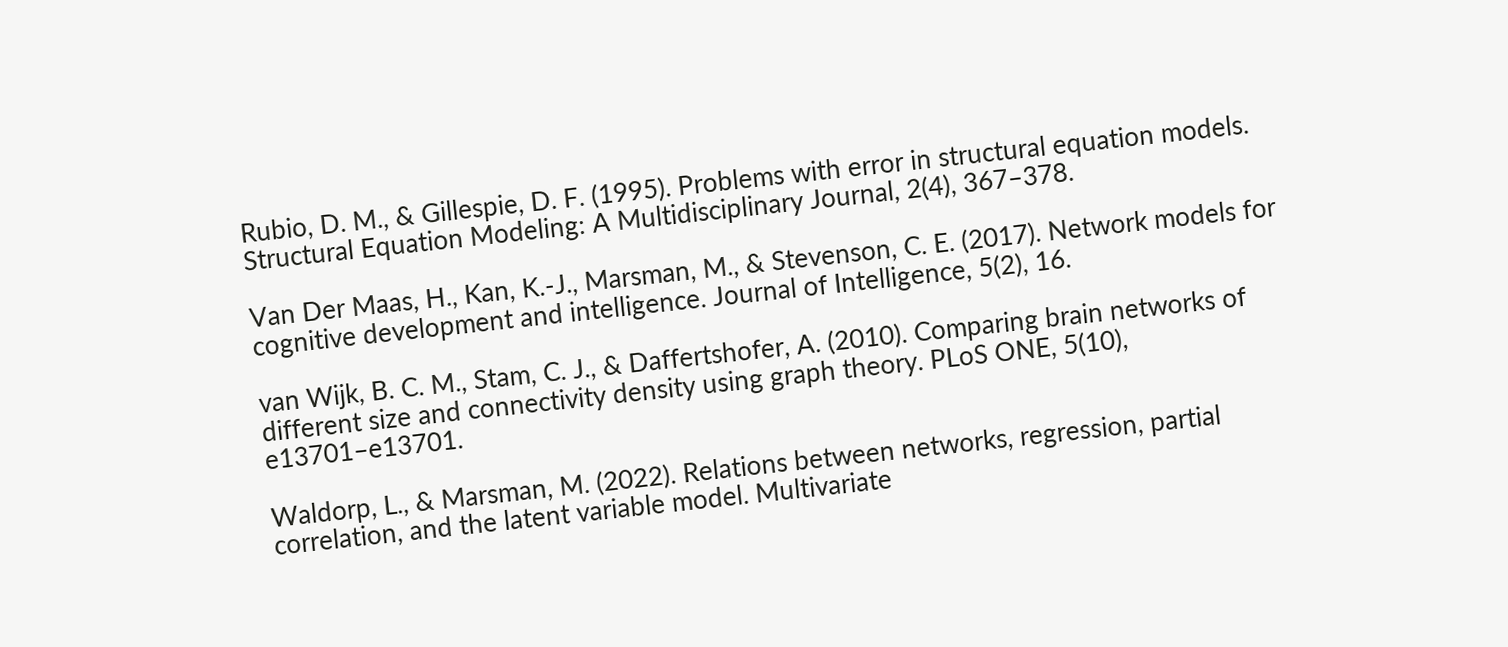Rubio, D. M., & Gillespie, D. F. (1995). Problems with error in structural equation models. Structural Equation Modeling: A Multidisciplinary Journal, 2(4), 367–378.

Van Der Maas, H., Kan, K.-J., Marsman, M., & Stevenson, C. E. (2017). Network models for cognitive development and intelligence. Journal of Intelligence, 5(2), 16.

van Wijk, B. C. M., Stam, C. J., & Daffertshofer, A. (2010). Comparing brain networks of different size and connectivity density using graph theory. PLoS ONE, 5(10), e13701–e13701.

Waldorp, L., & Marsman, M. (2022). Relations between networks, regression, partial correlation, and the latent variable model. Multivariate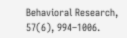Behavioral Research, 57(6), 994–1006.